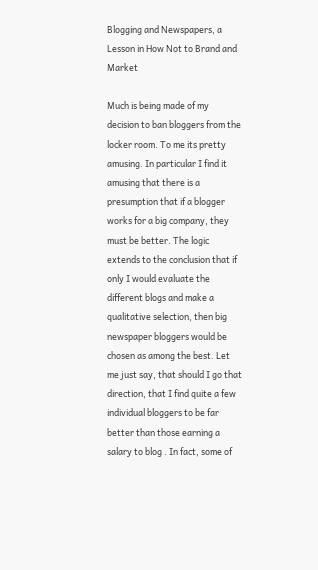Blogging and Newspapers, a Lesson in How Not to Brand and Market

Much is being made of my decision to ban bloggers from the locker room. To me its pretty amusing. In particular I find it amusing that there is a presumption that if a blogger works for a big company, they must be better. The logic extends to the conclusion that if only I would evaluate the different blogs and make a qualitative selection, then big newspaper bloggers would be chosen as among the best. Let me just say, that should I go that direction, that I find quite a few individual bloggers to be far better than those earning a salary to blog . In fact, some of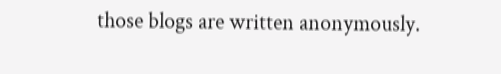those blogs are written anonymously.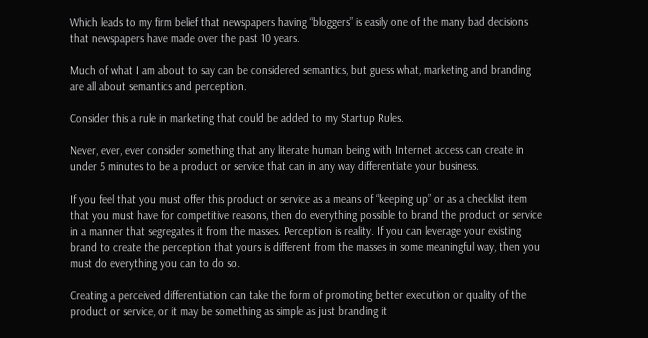Which leads to my firm belief that newspapers having “bloggers” is easily one of the many bad decisions that newspapers have made over the past 10 years.

Much of what I am about to say can be considered semantics, but guess what, marketing and branding are all about semantics and perception.

Consider this a rule in marketing that could be added to my Startup Rules.

Never, ever, ever consider something that any literate human being with Internet access can create in under 5 minutes to be a product or service that can in any way differentiate your business.

If you feel that you must offer this product or service as a means of “keeping up” or as a checklist item that you must have for competitive reasons, then do everything possible to brand the product or service in a manner that segregates it from the masses. Perception is reality. If you can leverage your existing brand to create the perception that yours is different from the masses in some meaningful way, then you must do everything you can to do so.

Creating a perceived differentiation can take the form of promoting better execution or quality of the product or service, or it may be something as simple as just branding it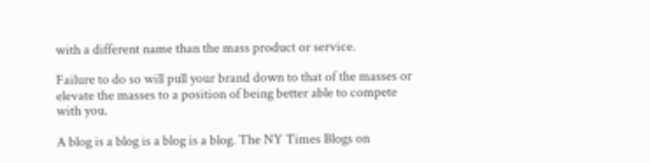with a different name than the mass product or service.

Failure to do so will pull your brand down to that of the masses or elevate the masses to a position of being better able to compete with you.

A blog is a blog is a blog is a blog. The NY Times Blogs on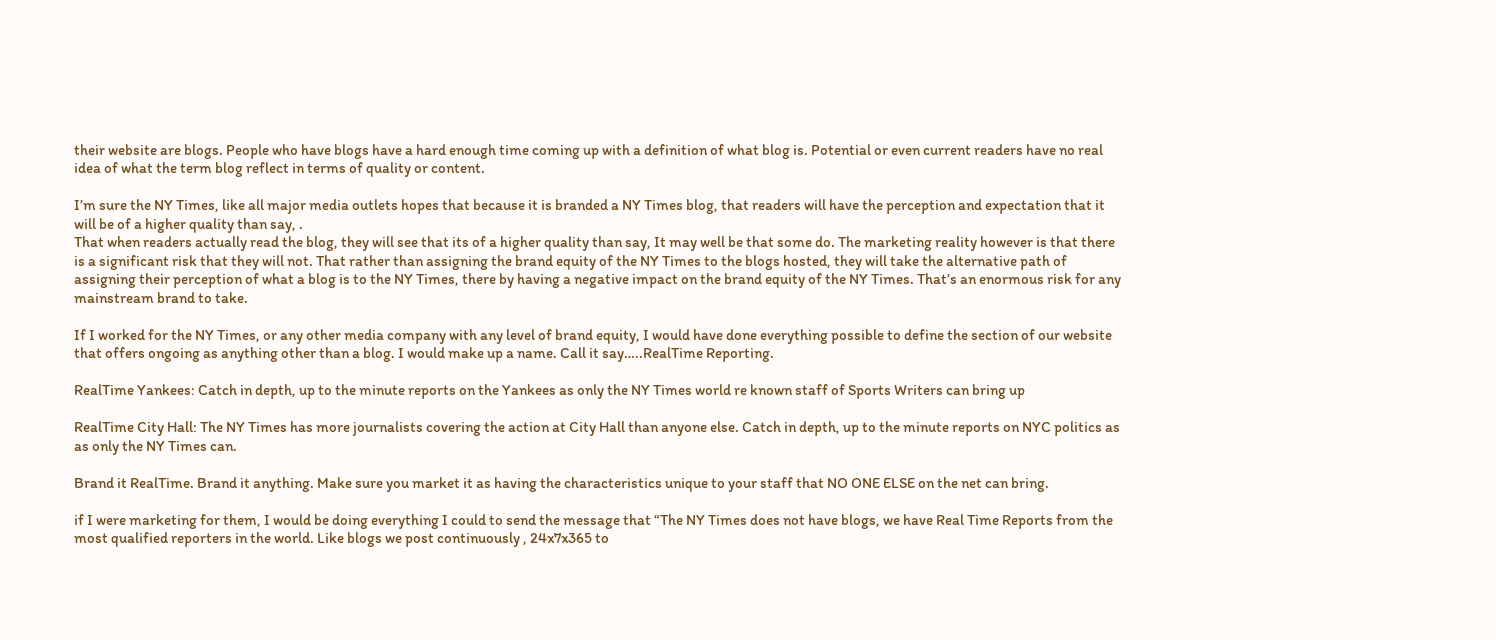their website are blogs. People who have blogs have a hard enough time coming up with a definition of what blog is. Potential or even current readers have no real idea of what the term blog reflect in terms of quality or content.

I’m sure the NY Times, like all major media outlets hopes that because it is branded a NY Times blog, that readers will have the perception and expectation that it will be of a higher quality than say, .
That when readers actually read the blog, they will see that its of a higher quality than say, It may well be that some do. The marketing reality however is that there is a significant risk that they will not. That rather than assigning the brand equity of the NY Times to the blogs hosted, they will take the alternative path of assigning their perception of what a blog is to the NY Times, there by having a negative impact on the brand equity of the NY Times. That’s an enormous risk for any mainstream brand to take.

If I worked for the NY Times, or any other media company with any level of brand equity, I would have done everything possible to define the section of our website that offers ongoing as anything other than a blog. I would make up a name. Call it say…..RealTime Reporting.

RealTime Yankees: Catch in depth, up to the minute reports on the Yankees as only the NY Times world re known staff of Sports Writers can bring up

RealTime City Hall: The NY Times has more journalists covering the action at City Hall than anyone else. Catch in depth, up to the minute reports on NYC politics as as only the NY Times can.

Brand it RealTime. Brand it anything. Make sure you market it as having the characteristics unique to your staff that NO ONE ELSE on the net can bring.

if I were marketing for them, I would be doing everything I could to send the message that “The NY Times does not have blogs, we have Real Time Reports from the most qualified reporters in the world. Like blogs we post continuously , 24x7x365 to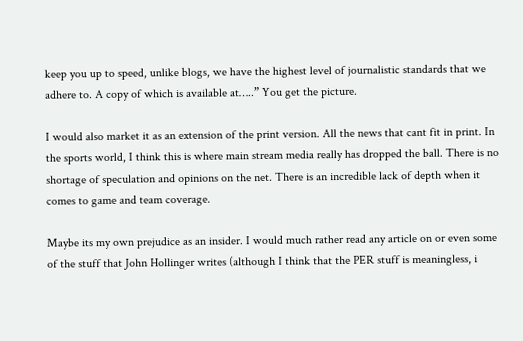keep you up to speed, unlike blogs, we have the highest level of journalistic standards that we adhere to. A copy of which is available at…..” You get the picture.

I would also market it as an extension of the print version. All the news that cant fit in print. In the sports world, I think this is where main stream media really has dropped the ball. There is no shortage of speculation and opinions on the net. There is an incredible lack of depth when it comes to game and team coverage.

Maybe its my own prejudice as an insider. I would much rather read any article on or even some of the stuff that John Hollinger writes (although I think that the PER stuff is meaningless, i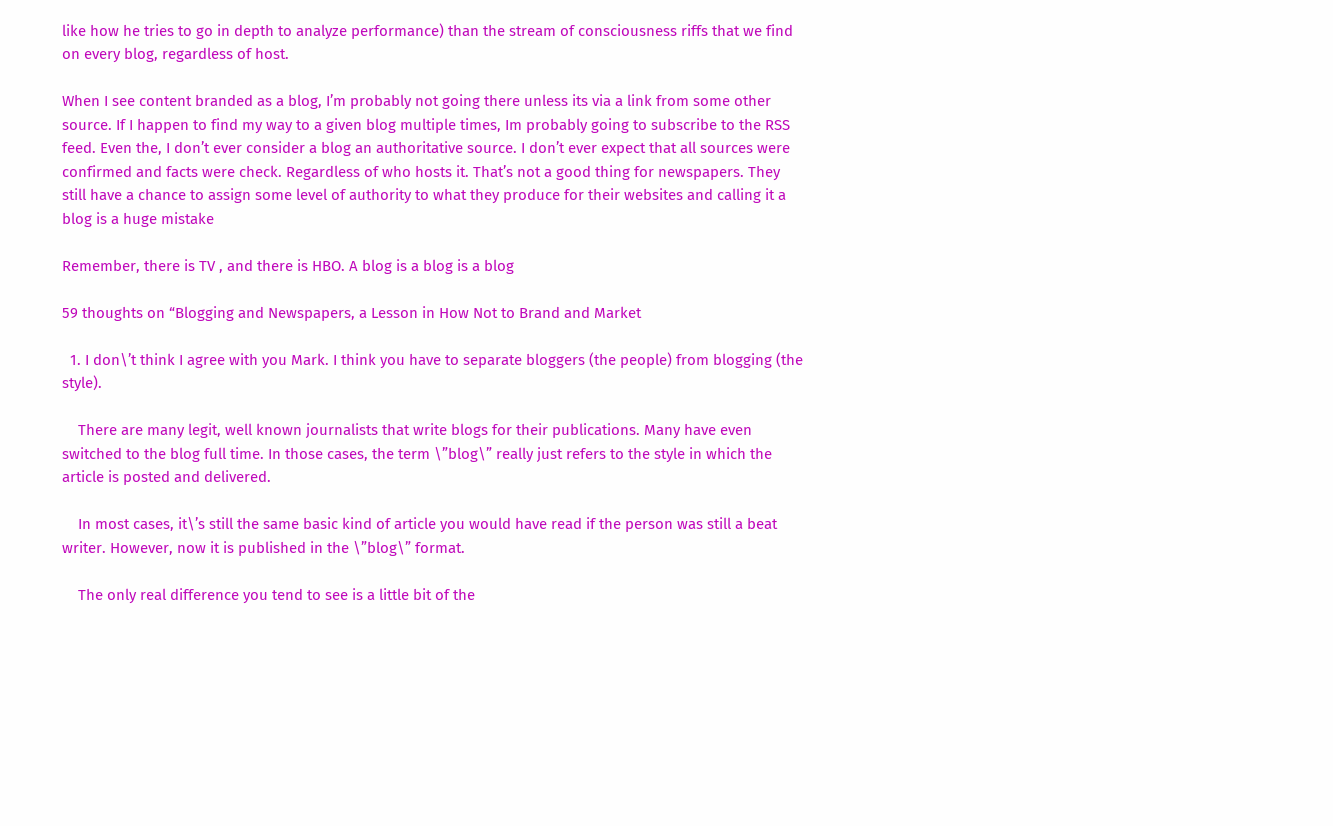like how he tries to go in depth to analyze performance) than the stream of consciousness riffs that we find on every blog, regardless of host.

When I see content branded as a blog, I’m probably not going there unless its via a link from some other source. If I happen to find my way to a given blog multiple times, Im probably going to subscribe to the RSS feed. Even the, I don’t ever consider a blog an authoritative source. I don’t ever expect that all sources were confirmed and facts were check. Regardless of who hosts it. That’s not a good thing for newspapers. They still have a chance to assign some level of authority to what they produce for their websites and calling it a blog is a huge mistake

Remember, there is TV , and there is HBO. A blog is a blog is a blog

59 thoughts on “Blogging and Newspapers, a Lesson in How Not to Brand and Market

  1. I don\’t think I agree with you Mark. I think you have to separate bloggers (the people) from blogging (the style).

    There are many legit, well known journalists that write blogs for their publications. Many have even switched to the blog full time. In those cases, the term \”blog\” really just refers to the style in which the article is posted and delivered.

    In most cases, it\’s still the same basic kind of article you would have read if the person was still a beat writer. However, now it is published in the \”blog\” format.

    The only real difference you tend to see is a little bit of the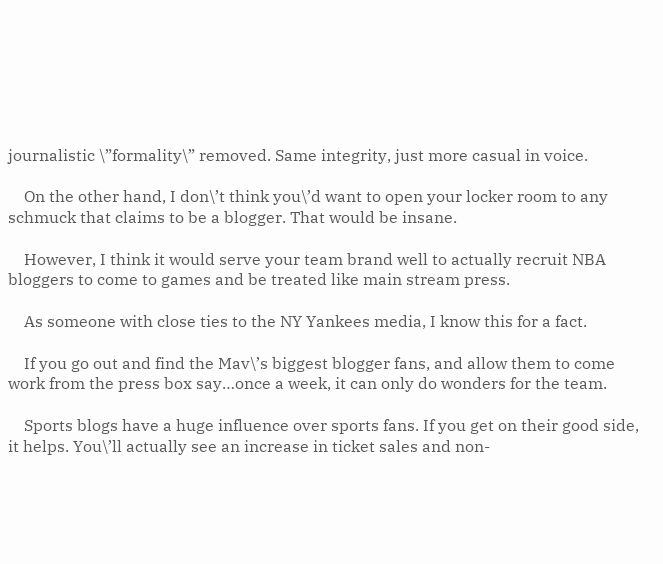journalistic \”formality\” removed. Same integrity, just more casual in voice.

    On the other hand, I don\’t think you\’d want to open your locker room to any schmuck that claims to be a blogger. That would be insane.

    However, I think it would serve your team brand well to actually recruit NBA bloggers to come to games and be treated like main stream press.

    As someone with close ties to the NY Yankees media, I know this for a fact.

    If you go out and find the Mav\’s biggest blogger fans, and allow them to come work from the press box say…once a week, it can only do wonders for the team.

    Sports blogs have a huge influence over sports fans. If you get on their good side, it helps. You\’ll actually see an increase in ticket sales and non-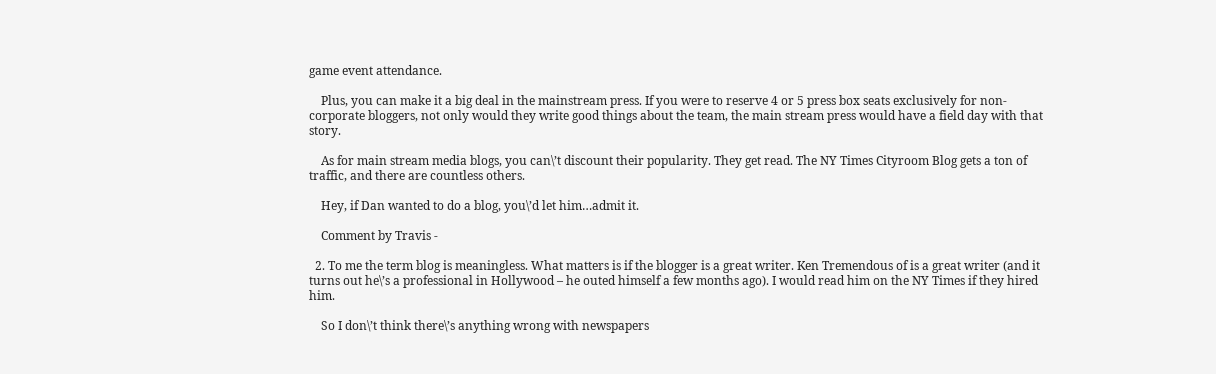game event attendance.

    Plus, you can make it a big deal in the mainstream press. If you were to reserve 4 or 5 press box seats exclusively for non-corporate bloggers, not only would they write good things about the team, the main stream press would have a field day with that story.

    As for main stream media blogs, you can\’t discount their popularity. They get read. The NY Times Cityroom Blog gets a ton of traffic, and there are countless others.

    Hey, if Dan wanted to do a blog, you\’d let him…admit it.

    Comment by Travis -

  2. To me the term blog is meaningless. What matters is if the blogger is a great writer. Ken Tremendous of is a great writer (and it turns out he\’s a professional in Hollywood – he outed himself a few months ago). I would read him on the NY Times if they hired him.

    So I don\’t think there\’s anything wrong with newspapers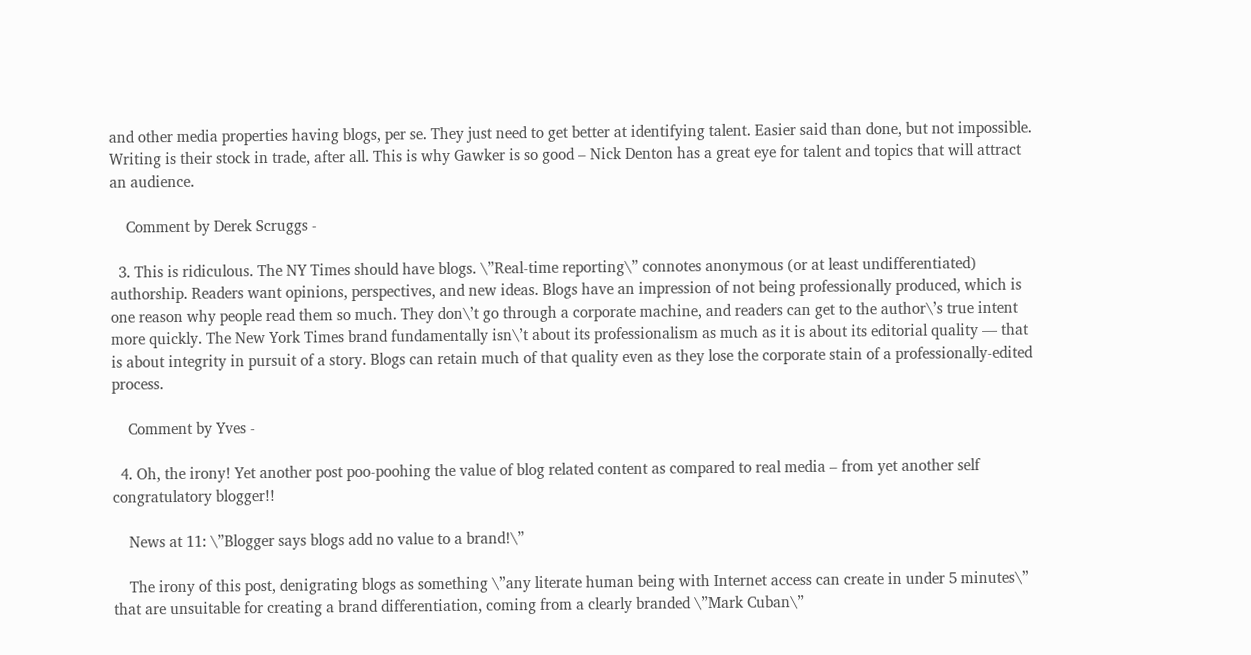and other media properties having blogs, per se. They just need to get better at identifying talent. Easier said than done, but not impossible. Writing is their stock in trade, after all. This is why Gawker is so good – Nick Denton has a great eye for talent and topics that will attract an audience.

    Comment by Derek Scruggs -

  3. This is ridiculous. The NY Times should have blogs. \”Real-time reporting\” connotes anonymous (or at least undifferentiated) authorship. Readers want opinions, perspectives, and new ideas. Blogs have an impression of not being professionally produced, which is one reason why people read them so much. They don\’t go through a corporate machine, and readers can get to the author\’s true intent more quickly. The New York Times brand fundamentally isn\’t about its professionalism as much as it is about its editorial quality — that is about integrity in pursuit of a story. Blogs can retain much of that quality even as they lose the corporate stain of a professionally-edited process.

    Comment by Yves -

  4. Oh, the irony! Yet another post poo-poohing the value of blog related content as compared to real media – from yet another self congratulatory blogger!!

    News at 11: \”Blogger says blogs add no value to a brand!\”

    The irony of this post, denigrating blogs as something \”any literate human being with Internet access can create in under 5 minutes\” that are unsuitable for creating a brand differentiation, coming from a clearly branded \”Mark Cuban\”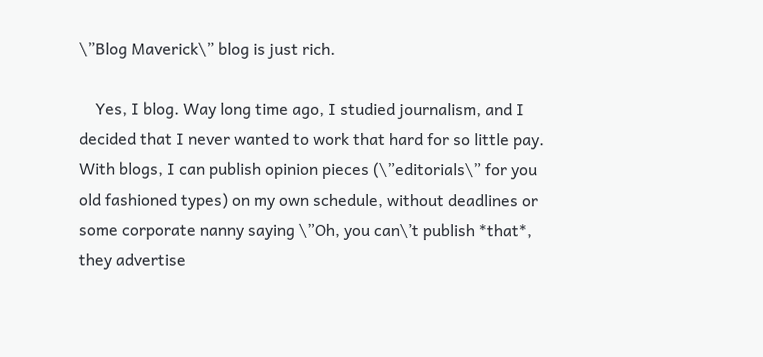\”Blog Maverick\” blog is just rich.

    Yes, I blog. Way long time ago, I studied journalism, and I decided that I never wanted to work that hard for so little pay. With blogs, I can publish opinion pieces (\”editorials\” for you old fashioned types) on my own schedule, without deadlines or some corporate nanny saying \”Oh, you can\’t publish *that*, they advertise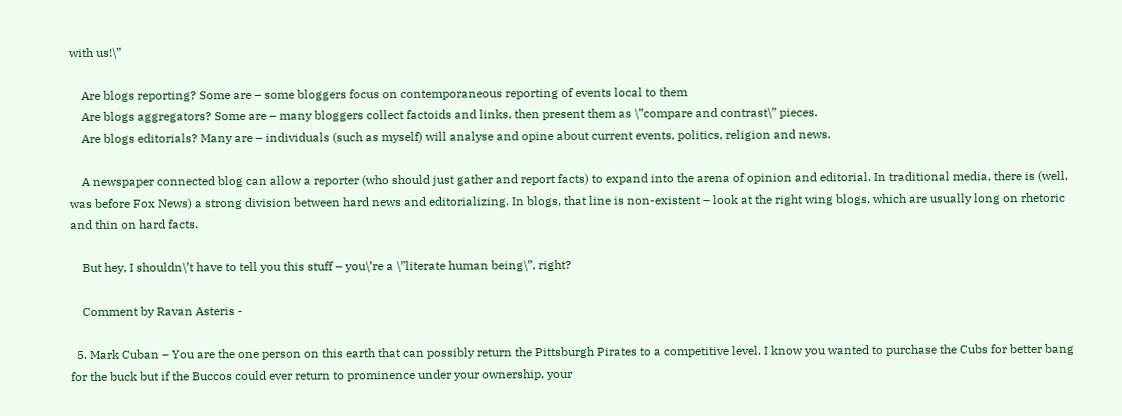with us!\”

    Are blogs reporting? Some are – some bloggers focus on contemporaneous reporting of events local to them
    Are blogs aggregators? Some are – many bloggers collect factoids and links, then present them as \”compare and contrast\” pieces.
    Are blogs editorials? Many are – individuals (such as myself) will analyse and opine about current events, politics, religion and news.

    A newspaper connected blog can allow a reporter (who should just gather and report facts) to expand into the arena of opinion and editorial. In traditional media, there is (well, was before Fox News) a strong division between hard news and editorializing. In blogs, that line is non-existent – look at the right wing blogs, which are usually long on rhetoric and thin on hard facts.

    But hey, I shouldn\’t have to tell you this stuff – you\’re a \”literate human being\”, right?

    Comment by Ravan Asteris -

  5. Mark Cuban – You are the one person on this earth that can possibly return the Pittsburgh Pirates to a competitive level. I know you wanted to purchase the Cubs for better bang for the buck but if the Buccos could ever return to prominence under your ownership, your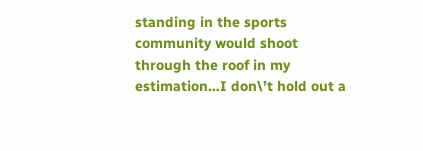standing in the sports community would shoot through the roof in my estimation…I don\’t hold out a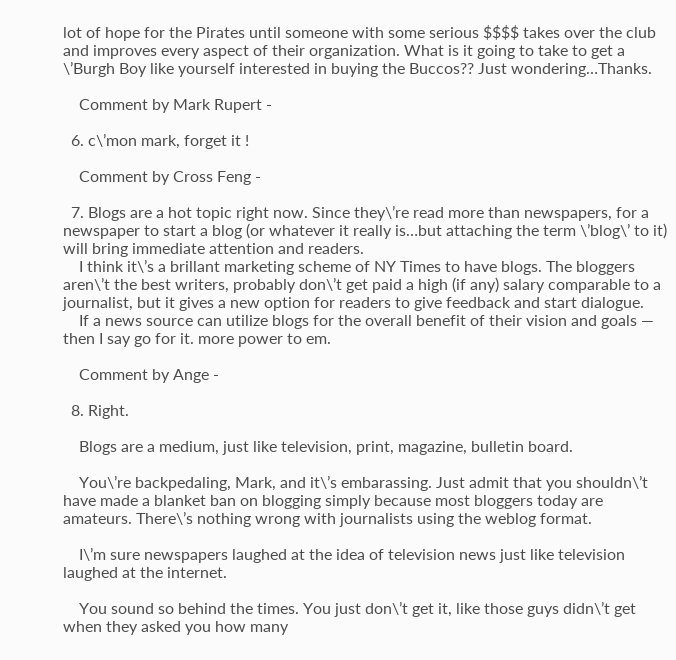lot of hope for the Pirates until someone with some serious $$$$ takes over the club and improves every aspect of their organization. What is it going to take to get a \’Burgh Boy like yourself interested in buying the Buccos?? Just wondering…Thanks.

    Comment by Mark Rupert -

  6. c\’mon mark, forget it !

    Comment by Cross Feng -

  7. Blogs are a hot topic right now. Since they\’re read more than newspapers, for a newspaper to start a blog (or whatever it really is…but attaching the term \’blog\’ to it) will bring immediate attention and readers.
    I think it\’s a brillant marketing scheme of NY Times to have blogs. The bloggers aren\’t the best writers, probably don\’t get paid a high (if any) salary comparable to a journalist, but it gives a new option for readers to give feedback and start dialogue.
    If a news source can utilize blogs for the overall benefit of their vision and goals — then I say go for it. more power to em.

    Comment by Ange -

  8. Right.

    Blogs are a medium, just like television, print, magazine, bulletin board.

    You\’re backpedaling, Mark, and it\’s embarassing. Just admit that you shouldn\’t have made a blanket ban on blogging simply because most bloggers today are amateurs. There\’s nothing wrong with journalists using the weblog format.

    I\’m sure newspapers laughed at the idea of television news just like television laughed at the internet.

    You sound so behind the times. You just don\’t get it, like those guys didn\’t get when they asked you how many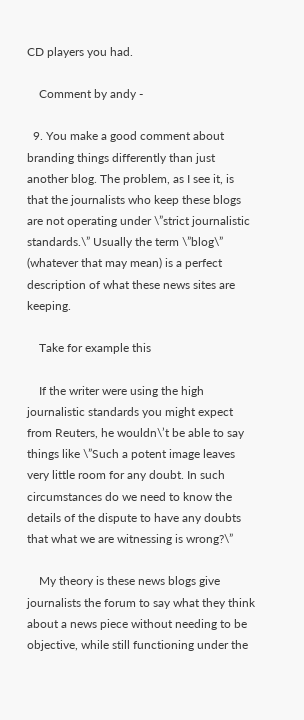CD players you had.

    Comment by andy -

  9. You make a good comment about branding things differently than just another blog. The problem, as I see it, is that the journalists who keep these blogs are not operating under \”strict journalistic standards.\” Usually the term \”blog\” (whatever that may mean) is a perfect description of what these news sites are keeping.

    Take for example this

    If the writer were using the high journalistic standards you might expect from Reuters, he wouldn\’t be able to say things like \”Such a potent image leaves very little room for any doubt. In such circumstances do we need to know the details of the dispute to have any doubts that what we are witnessing is wrong?\”

    My theory is these news blogs give journalists the forum to say what they think about a news piece without needing to be objective, while still functioning under the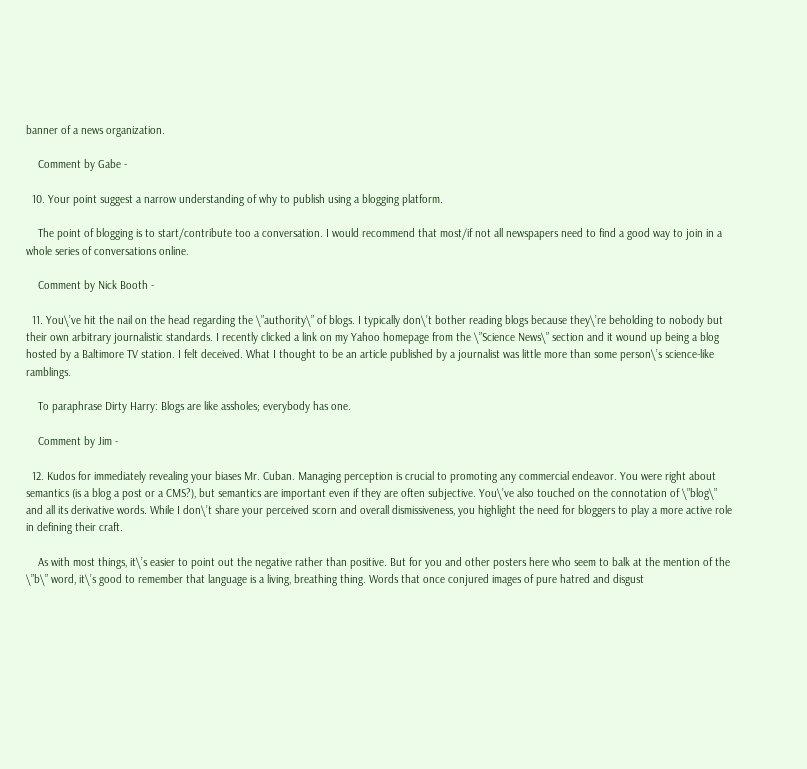banner of a news organization.

    Comment by Gabe -

  10. Your point suggest a narrow understanding of why to publish using a blogging platform.

    The point of blogging is to start/contribute too a conversation. I would recommend that most/if not all newspapers need to find a good way to join in a whole series of conversations online.

    Comment by Nick Booth -

  11. You\’ve hit the nail on the head regarding the \”authority\” of blogs. I typically don\’t bother reading blogs because they\’re beholding to nobody but their own arbitrary journalistic standards. I recently clicked a link on my Yahoo homepage from the \”Science News\” section and it wound up being a blog hosted by a Baltimore TV station. I felt deceived. What I thought to be an article published by a journalist was little more than some person\’s science-like ramblings.

    To paraphrase Dirty Harry: Blogs are like assholes; everybody has one.

    Comment by Jim -

  12. Kudos for immediately revealing your biases Mr. Cuban. Managing perception is crucial to promoting any commercial endeavor. You were right about semantics (is a blog a post or a CMS?), but semantics are important even if they are often subjective. You\’ve also touched on the connotation of \”blog\” and all its derivative words. While I don\’t share your perceived scorn and overall dismissiveness, you highlight the need for bloggers to play a more active role in defining their craft.

    As with most things, it\’s easier to point out the negative rather than positive. But for you and other posters here who seem to balk at the mention of the \”b\” word, it\’s good to remember that language is a living, breathing thing. Words that once conjured images of pure hatred and disgust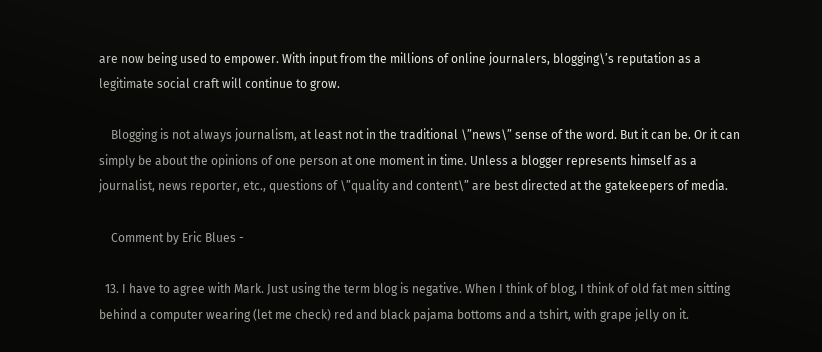are now being used to empower. With input from the millions of online journalers, blogging\’s reputation as a legitimate social craft will continue to grow.

    Blogging is not always journalism, at least not in the traditional \”news\” sense of the word. But it can be. Or it can simply be about the opinions of one person at one moment in time. Unless a blogger represents himself as a journalist, news reporter, etc., questions of \”quality and content\” are best directed at the gatekeepers of media.

    Comment by Eric Blues -

  13. I have to agree with Mark. Just using the term blog is negative. When I think of blog, I think of old fat men sitting behind a computer wearing (let me check) red and black pajama bottoms and a tshirt, with grape jelly on it.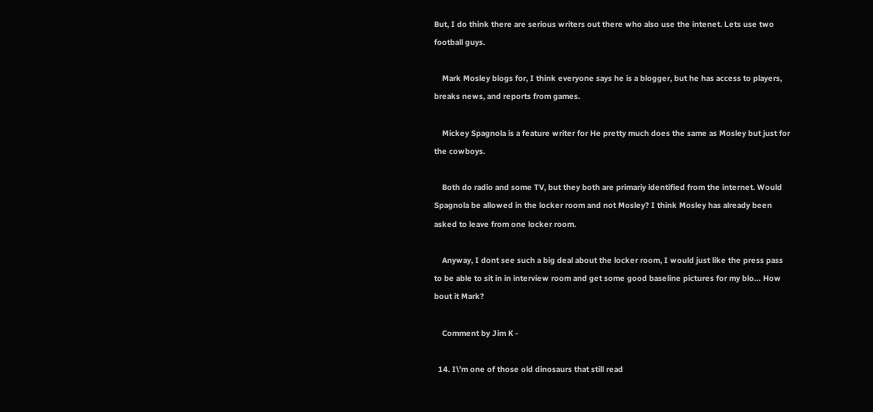But, I do think there are serious writers out there who also use the intenet. Lets use two football guys.

    Mark Mosley blogs for, I think everyone says he is a blogger, but he has access to players, breaks news, and reports from games.

    Mickey Spagnola is a feature writer for He pretty much does the same as Mosley but just for the cowboys.

    Both do radio and some TV, but they both are primariy identified from the internet. Would Spagnola be allowed in the locker room and not Mosley? I think Mosley has already been asked to leave from one locker room.

    Anyway, I dont see such a big deal about the locker room, I would just like the press pass to be able to sit in in interview room and get some good baseline pictures for my blo… How bout it Mark?

    Comment by Jim K -

  14. I\’m one of those old dinosaurs that still read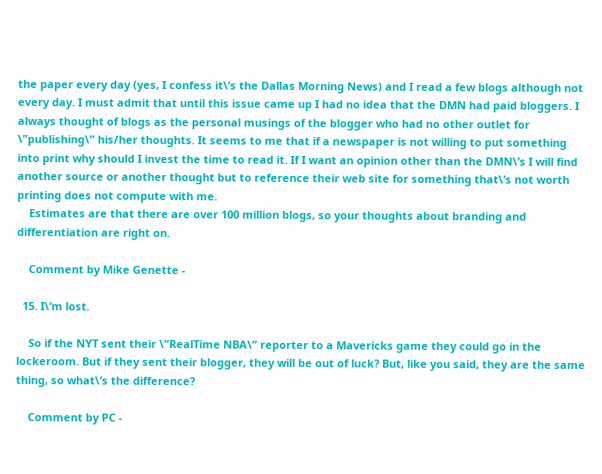the paper every day (yes, I confess it\’s the Dallas Morning News) and I read a few blogs although not every day. I must admit that until this issue came up I had no idea that the DMN had paid bloggers. I always thought of blogs as the personal musings of the blogger who had no other outlet for \”publishing\” his/her thoughts. It seems to me that if a newspaper is not willing to put something into print why should I invest the time to read it. If I want an opinion other than the DMN\’s I will find another source or another thought but to reference their web site for something that\’s not worth printing does not compute with me.
    Estimates are that there are over 100 million blogs, so your thoughts about branding and differentiation are right on.

    Comment by Mike Genette -

  15. I\’m lost.

    So if the NYT sent their \”RealTime NBA\” reporter to a Mavericks game they could go in the lockeroom. But if they sent their blogger, they will be out of luck? But, like you said, they are the same thing, so what\’s the difference?

    Comment by PC -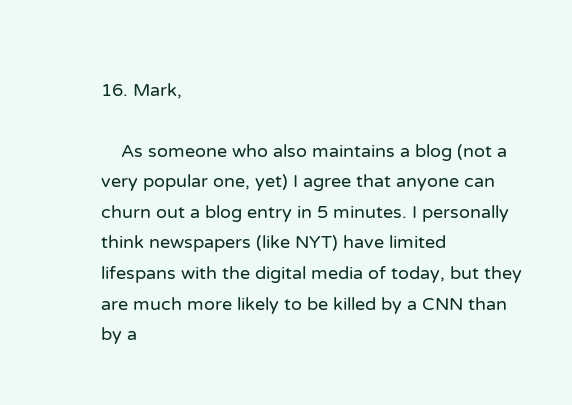16. Mark,

    As someone who also maintains a blog (not a very popular one, yet) I agree that anyone can churn out a blog entry in 5 minutes. I personally think newspapers (like NYT) have limited lifespans with the digital media of today, but they are much more likely to be killed by a CNN than by a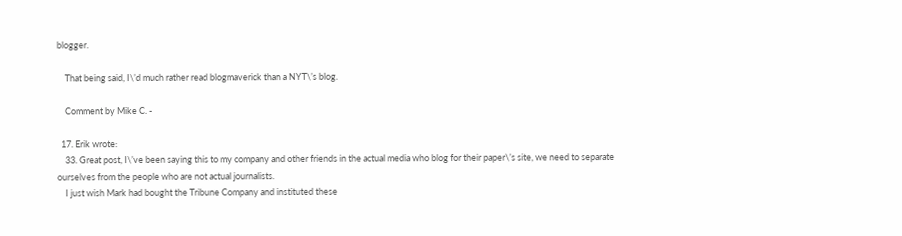blogger.

    That being said, I\’d much rather read blogmaverick than a NYT\’s blog.

    Comment by Mike C. -

  17. Erik wrote:
    33. Great post, I\’ve been saying this to my company and other friends in the actual media who blog for their paper\’s site, we need to separate ourselves from the people who are not actual journalists.
    I just wish Mark had bought the Tribune Company and instituted these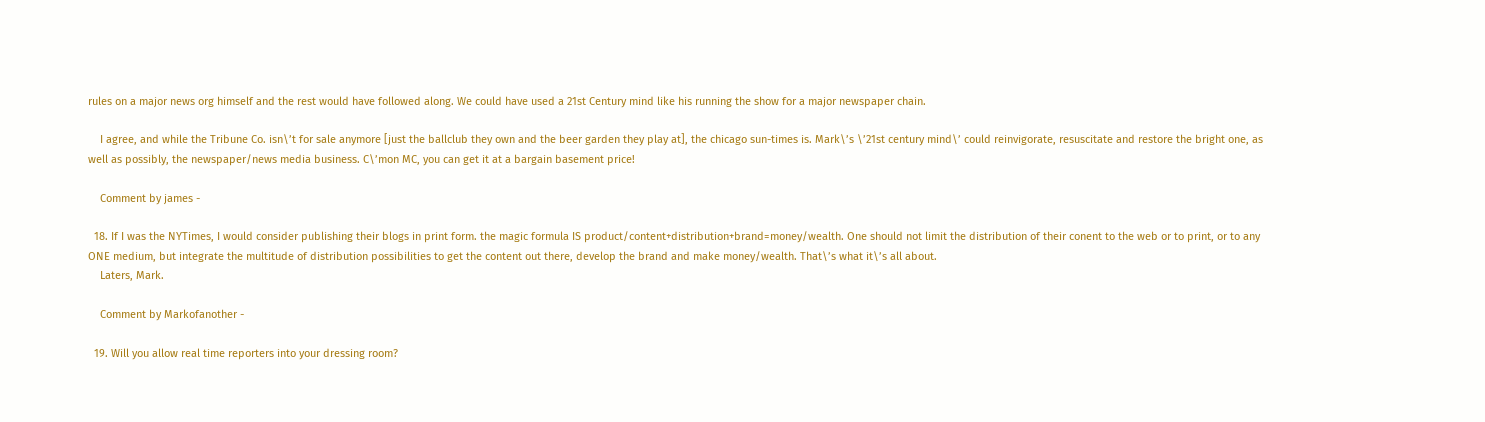rules on a major news org himself and the rest would have followed along. We could have used a 21st Century mind like his running the show for a major newspaper chain.

    I agree, and while the Tribune Co. isn\’t for sale anymore [just the ballclub they own and the beer garden they play at], the chicago sun-times is. Mark\’s \’21st century mind\’ could reinvigorate, resuscitate and restore the bright one, as well as possibly, the newspaper/news media business. C\’mon MC, you can get it at a bargain basement price!

    Comment by james -

  18. If I was the NYTimes, I would consider publishing their blogs in print form. the magic formula IS product/content+distribution+brand=money/wealth. One should not limit the distribution of their conent to the web or to print, or to any ONE medium, but integrate the multitude of distribution possibilities to get the content out there, develop the brand and make money/wealth. That\’s what it\’s all about.
    Laters, Mark.

    Comment by Markofanother -

  19. Will you allow real time reporters into your dressing room?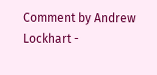Comment by Andrew Lockhart -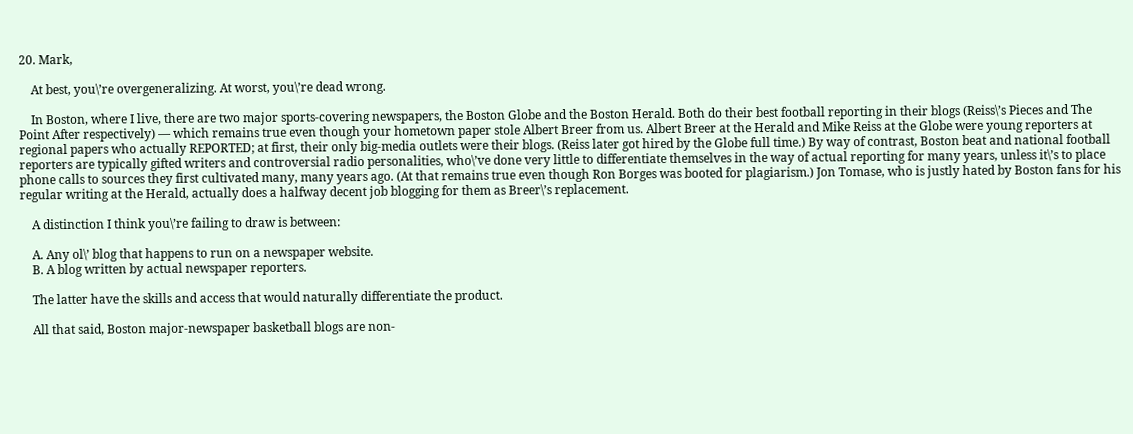20. Mark,

    At best, you\’re overgeneralizing. At worst, you\’re dead wrong.

    In Boston, where I live, there are two major sports-covering newspapers, the Boston Globe and the Boston Herald. Both do their best football reporting in their blogs (Reiss\’s Pieces and The Point After respectively) — which remains true even though your hometown paper stole Albert Breer from us. Albert Breer at the Herald and Mike Reiss at the Globe were young reporters at regional papers who actually REPORTED; at first, their only big-media outlets were their blogs. (Reiss later got hired by the Globe full time.) By way of contrast, Boston beat and national football reporters are typically gifted writers and controversial radio personalities, who\’ve done very little to differentiate themselves in the way of actual reporting for many years, unless it\’s to place phone calls to sources they first cultivated many, many years ago. (At that remains true even though Ron Borges was booted for plagiarism.) Jon Tomase, who is justly hated by Boston fans for his regular writing at the Herald, actually does a halfway decent job blogging for them as Breer\’s replacement.

    A distinction I think you\’re failing to draw is between:

    A. Any ol\’ blog that happens to run on a newspaper website.
    B. A blog written by actual newspaper reporters.

    The latter have the skills and access that would naturally differentiate the product.

    All that said, Boston major-newspaper basketball blogs are non-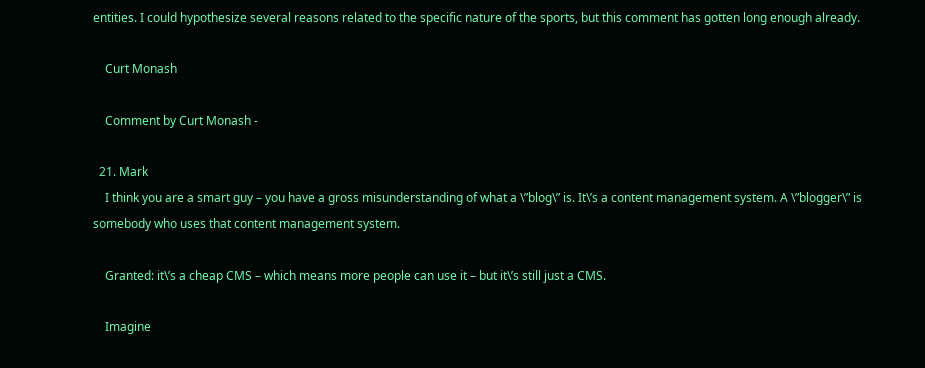entities. I could hypothesize several reasons related to the specific nature of the sports, but this comment has gotten long enough already.

    Curt Monash

    Comment by Curt Monash -

  21. Mark
    I think you are a smart guy – you have a gross misunderstanding of what a \”blog\” is. It\’s a content management system. A \”blogger\” is somebody who uses that content management system.

    Granted: it\’s a cheap CMS – which means more people can use it – but it\’s still just a CMS.

    Imagine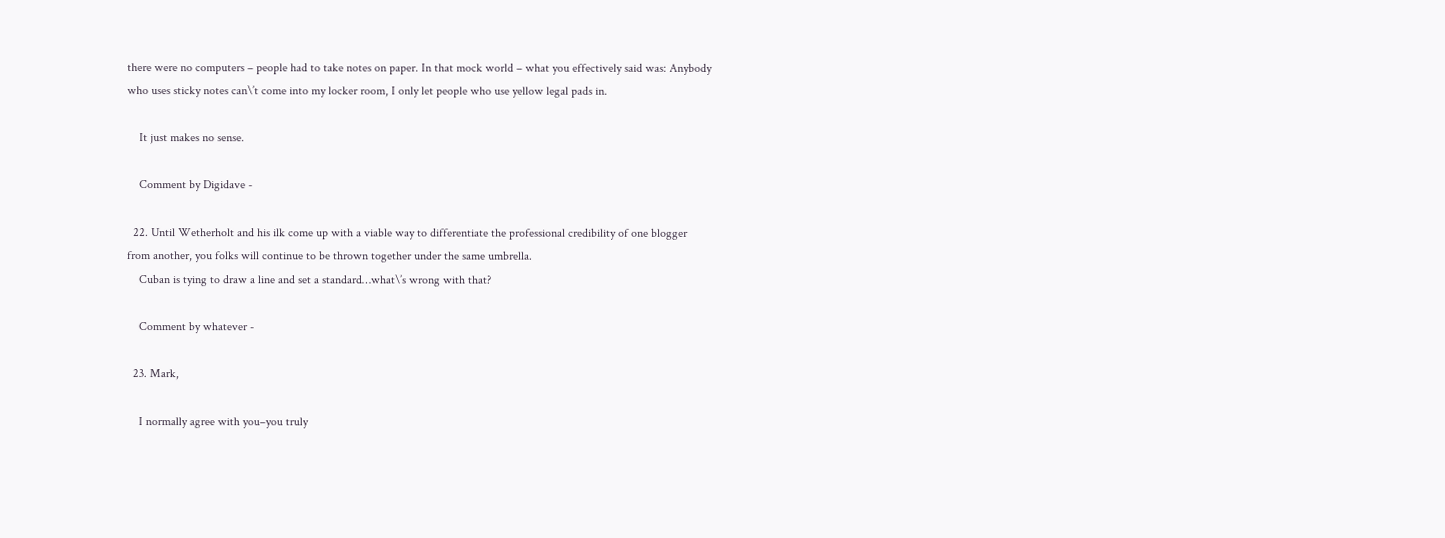there were no computers – people had to take notes on paper. In that mock world – what you effectively said was: Anybody who uses sticky notes can\’t come into my locker room, I only let people who use yellow legal pads in.

    It just makes no sense.

    Comment by Digidave -

  22. Until Wetherholt and his ilk come up with a viable way to differentiate the professional credibility of one blogger from another, you folks will continue to be thrown together under the same umbrella.
    Cuban is tying to draw a line and set a standard…what\’s wrong with that?

    Comment by whatever -

  23. Mark,

    I normally agree with you–you truly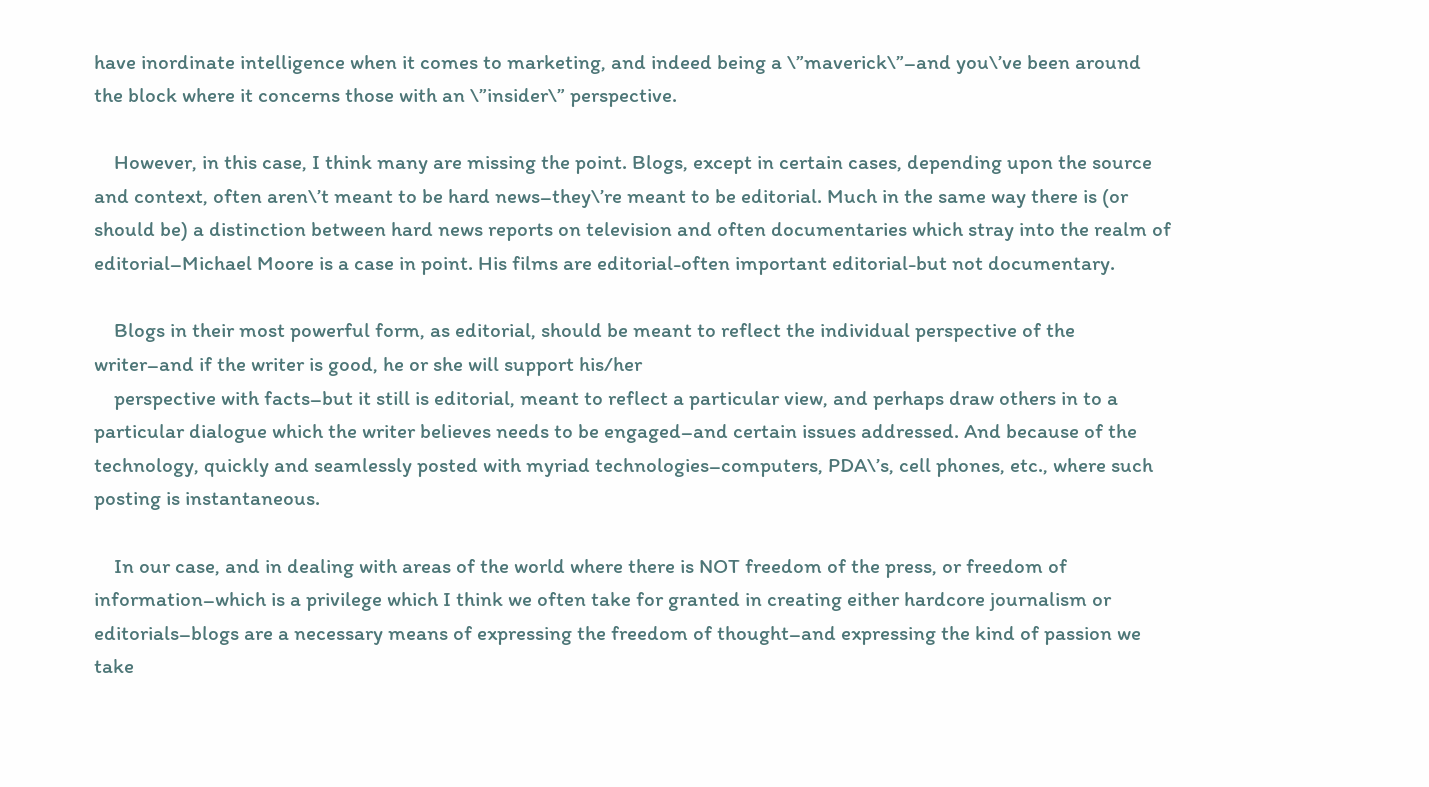have inordinate intelligence when it comes to marketing, and indeed being a \”maverick\”–and you\’ve been around the block where it concerns those with an \”insider\” perspective.

    However, in this case, I think many are missing the point. Blogs, except in certain cases, depending upon the source and context, often aren\’t meant to be hard news–they\’re meant to be editorial. Much in the same way there is (or should be) a distinction between hard news reports on television and often documentaries which stray into the realm of editorial–Michael Moore is a case in point. His films are editorial-often important editorial-but not documentary.

    Blogs in their most powerful form, as editorial, should be meant to reflect the individual perspective of the writer–and if the writer is good, he or she will support his/her
    perspective with facts–but it still is editorial, meant to reflect a particular view, and perhaps draw others in to a particular dialogue which the writer believes needs to be engaged–and certain issues addressed. And because of the technology, quickly and seamlessly posted with myriad technologies–computers, PDA\’s, cell phones, etc., where such posting is instantaneous.

    In our case, and in dealing with areas of the world where there is NOT freedom of the press, or freedom of information–which is a privilege which I think we often take for granted in creating either hardcore journalism or editorials–blogs are a necessary means of expressing the freedom of thought–and expressing the kind of passion we take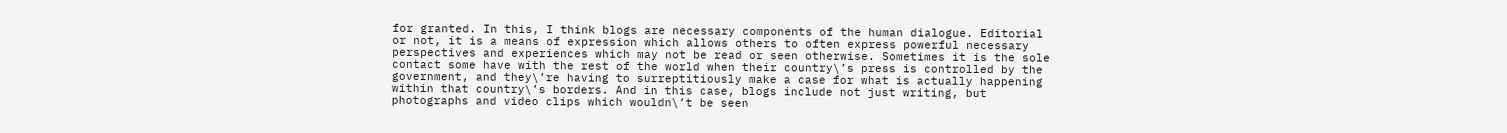for granted. In this, I think blogs are necessary components of the human dialogue. Editorial or not, it is a means of expression which allows others to often express powerful necessary perspectives and experiences which may not be read or seen otherwise. Sometimes it is the sole contact some have with the rest of the world when their country\’s press is controlled by the government, and they\’re having to surreptitiously make a case for what is actually happening within that country\’s borders. And in this case, blogs include not just writing, but photographs and video clips which wouldn\’t be seen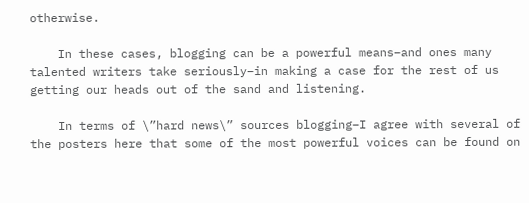otherwise.

    In these cases, blogging can be a powerful means–and ones many talented writers take seriously–in making a case for the rest of us getting our heads out of the sand and listening.

    In terms of \”hard news\” sources blogging–I agree with several of the posters here that some of the most powerful voices can be found on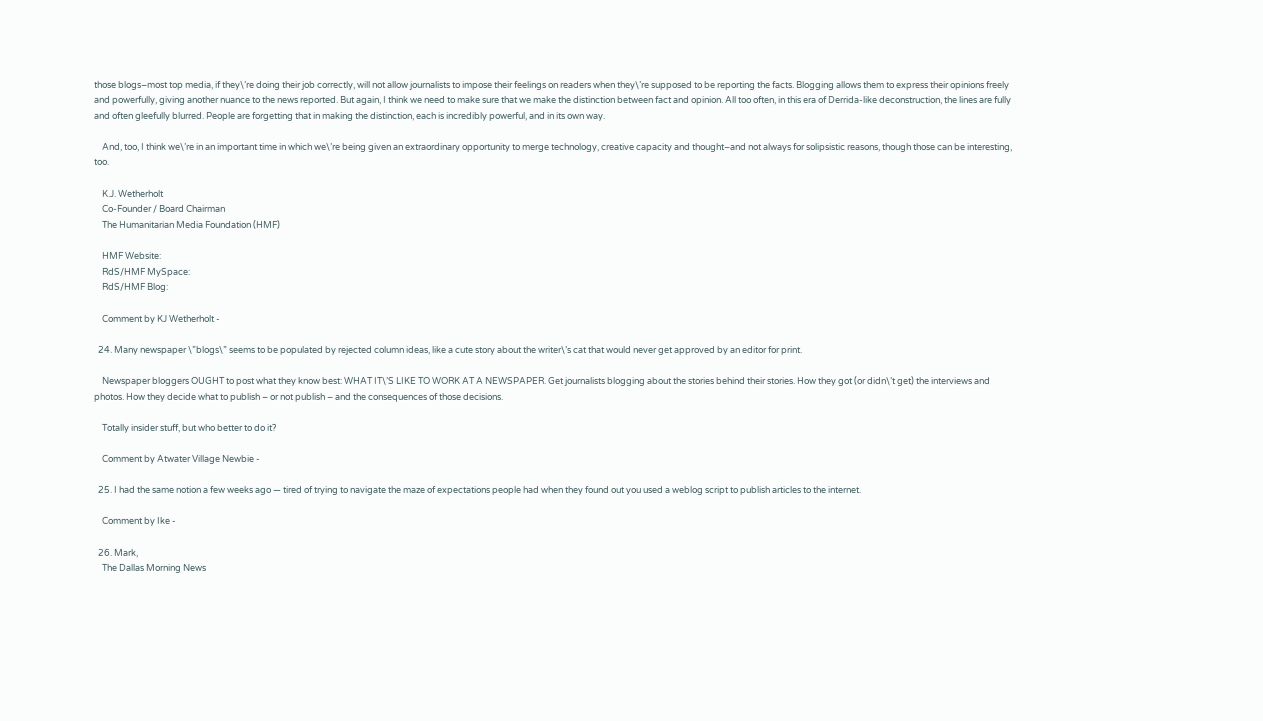those blogs–most top media, if they\’re doing their job correctly, will not allow journalists to impose their feelings on readers when they\’re supposed to be reporting the facts. Blogging allows them to express their opinions freely and powerfully, giving another nuance to the news reported. But again, I think we need to make sure that we make the distinction between fact and opinion. All too often, in this era of Derrida-like deconstruction, the lines are fully and often gleefully blurred. People are forgetting that in making the distinction, each is incredibly powerful, and in its own way.

    And, too, I think we\’re in an important time in which we\’re being given an extraordinary opportunity to merge technology, creative capacity and thought–and not always for solipsistic reasons, though those can be interesting, too.

    K.J. Wetherholt
    Co-Founder / Board Chairman
    The Humanitarian Media Foundation (HMF)

    HMF Website:
    RdS/HMF MySpace:
    RdS/HMF Blog:

    Comment by KJ Wetherholt -

  24. Many newspaper \”blogs\” seems to be populated by rejected column ideas, like a cute story about the writer\’s cat that would never get approved by an editor for print.

    Newspaper bloggers OUGHT to post what they know best: WHAT IT\’S LIKE TO WORK AT A NEWSPAPER. Get journalists blogging about the stories behind their stories. How they got (or didn\’t get) the interviews and photos. How they decide what to publish – or not publish – and the consequences of those decisions.

    Totally insider stuff, but who better to do it?

    Comment by Atwater Village Newbie -

  25. I had the same notion a few weeks ago — tired of trying to navigate the maze of expectations people had when they found out you used a weblog script to publish articles to the internet.

    Comment by Ike -

  26. Mark,
    The Dallas Morning News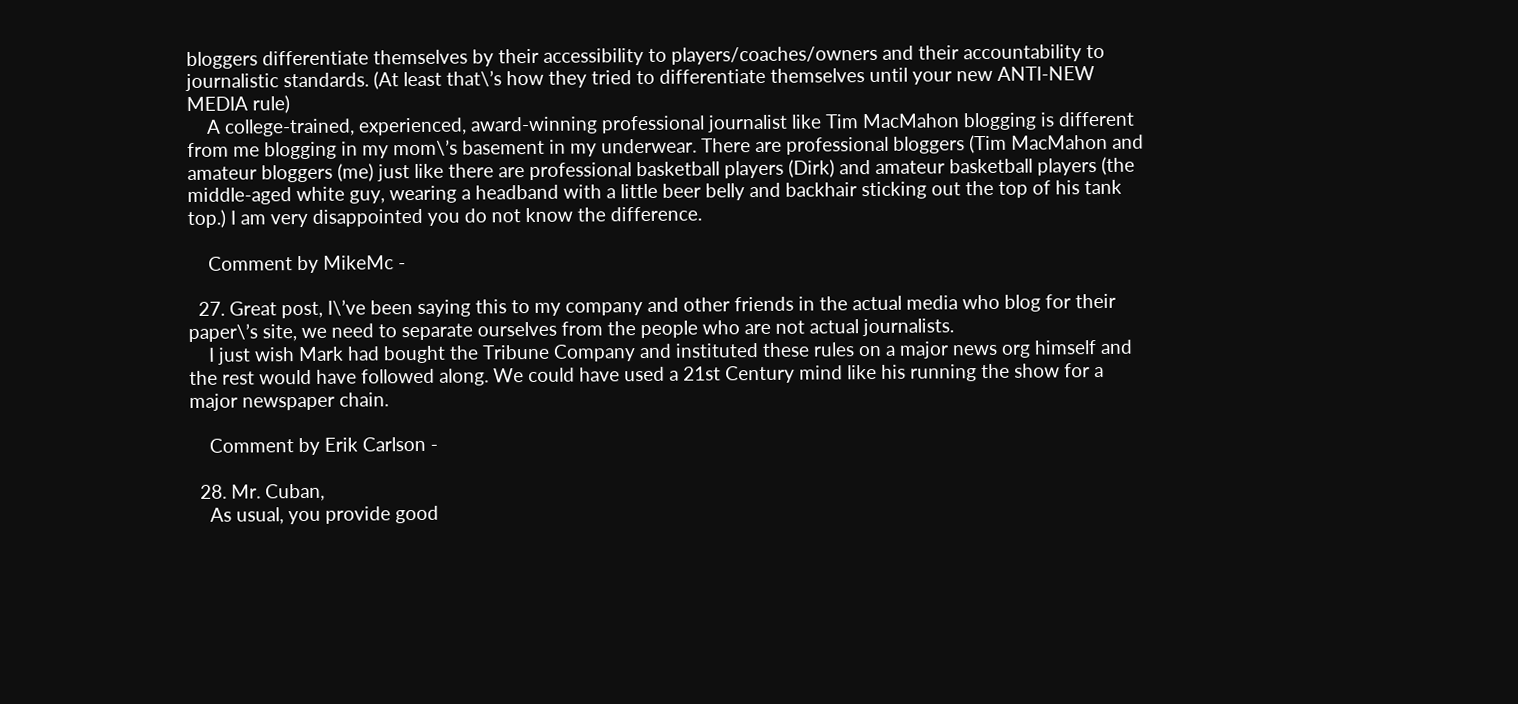bloggers differentiate themselves by their accessibility to players/coaches/owners and their accountability to journalistic standards. (At least that\’s how they tried to differentiate themselves until your new ANTI-NEW MEDIA rule)
    A college-trained, experienced, award-winning professional journalist like Tim MacMahon blogging is different from me blogging in my mom\’s basement in my underwear. There are professional bloggers (Tim MacMahon and amateur bloggers (me) just like there are professional basketball players (Dirk) and amateur basketball players (the middle-aged white guy, wearing a headband with a little beer belly and backhair sticking out the top of his tank top.) I am very disappointed you do not know the difference.

    Comment by MikeMc -

  27. Great post, I\’ve been saying this to my company and other friends in the actual media who blog for their paper\’s site, we need to separate ourselves from the people who are not actual journalists.
    I just wish Mark had bought the Tribune Company and instituted these rules on a major news org himself and the rest would have followed along. We could have used a 21st Century mind like his running the show for a major newspaper chain.

    Comment by Erik Carlson -

  28. Mr. Cuban,
    As usual, you provide good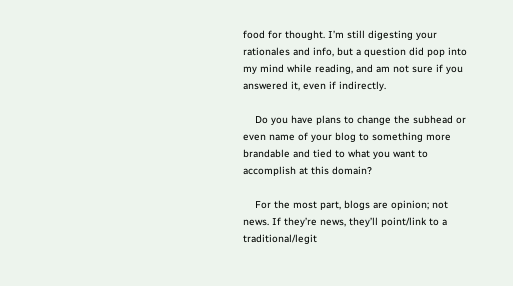food for thought. I’m still digesting your rationales and info, but a question did pop into my mind while reading, and am not sure if you answered it, even if indirectly.

    Do you have plans to change the subhead or even name of your blog to something more brandable and tied to what you want to accomplish at this domain?

    For the most part, blogs are opinion; not news. If they’re news, they’ll point/link to a traditional/legit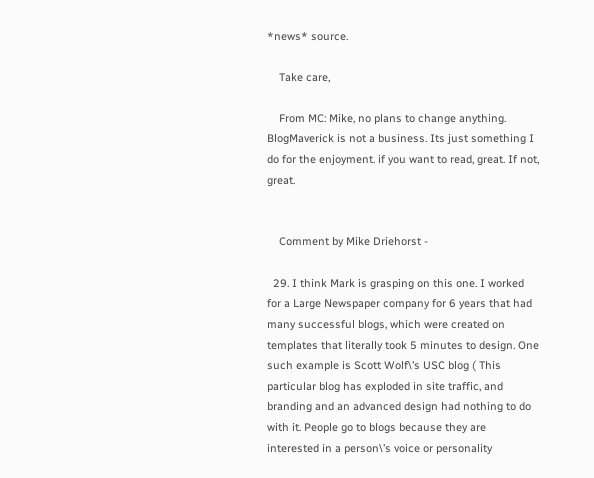*news* source.

    Take care,

    From MC: Mike, no plans to change anything. BlogMaverick is not a business. Its just something I do for the enjoyment. if you want to read, great. If not, great.


    Comment by Mike Driehorst -

  29. I think Mark is grasping on this one. I worked for a Large Newspaper company for 6 years that had many successful blogs, which were created on templates that literally took 5 minutes to design. One such example is Scott Wolf\’s USC blog ( This particular blog has exploded in site traffic, and branding and an advanced design had nothing to do with it. People go to blogs because they are interested in a person\’s voice or personality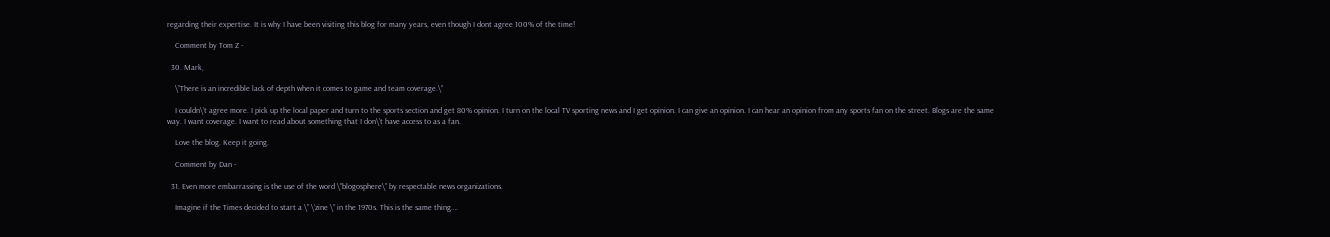regarding their expertise. It is why I have been visiting this blog for many years, even though I dont agree 100% of the time!

    Comment by Tom Z -

  30. Mark,

    \”There is an incredible lack of depth when it comes to game and team coverage.\”

    I couldn\’t agree more. I pick up the local paper and turn to the sports section and get 80% opinion. I turn on the local TV sporting news and I get opinion. I can give an opinion. I can hear an opinion from any sports fan on the street. Blogs are the same way. I want coverage. I want to read about something that I don\’t have access to as a fan.

    Love the blog. Keep it going.

    Comment by Dan -

  31. Even more embarrassing is the use of the word \”blogosphere\” by respectable news organizations.

    Imagine if the Times decided to start a \” \’zine \” in the 1970s. This is the same thing….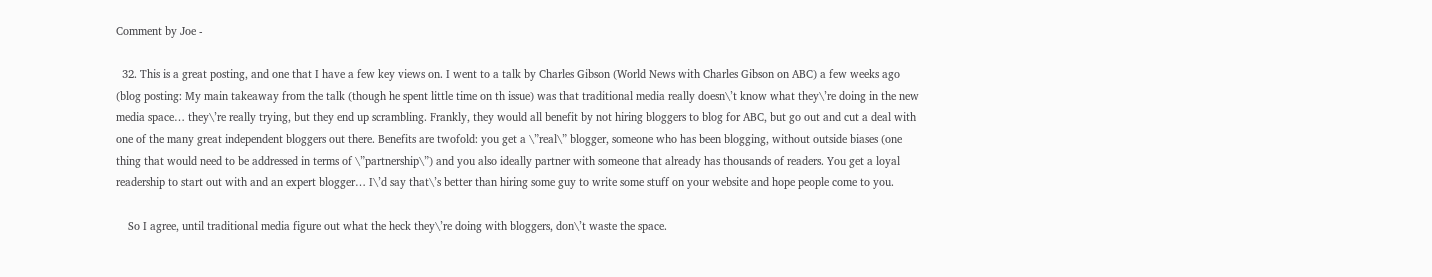Comment by Joe -

  32. This is a great posting, and one that I have a few key views on. I went to a talk by Charles Gibson (World News with Charles Gibson on ABC) a few weeks ago (blog posting: My main takeaway from the talk (though he spent little time on th issue) was that traditional media really doesn\’t know what they\’re doing in the new media space… they\’re really trying, but they end up scrambling. Frankly, they would all benefit by not hiring bloggers to blog for ABC, but go out and cut a deal with one of the many great independent bloggers out there. Benefits are twofold: you get a \”real\” blogger, someone who has been blogging, without outside biases (one thing that would need to be addressed in terms of \”partnership\”) and you also ideally partner with someone that already has thousands of readers. You get a loyal readership to start out with and an expert blogger… I\’d say that\’s better than hiring some guy to write some stuff on your website and hope people come to you.

    So I agree, until traditional media figure out what the heck they\’re doing with bloggers, don\’t waste the space.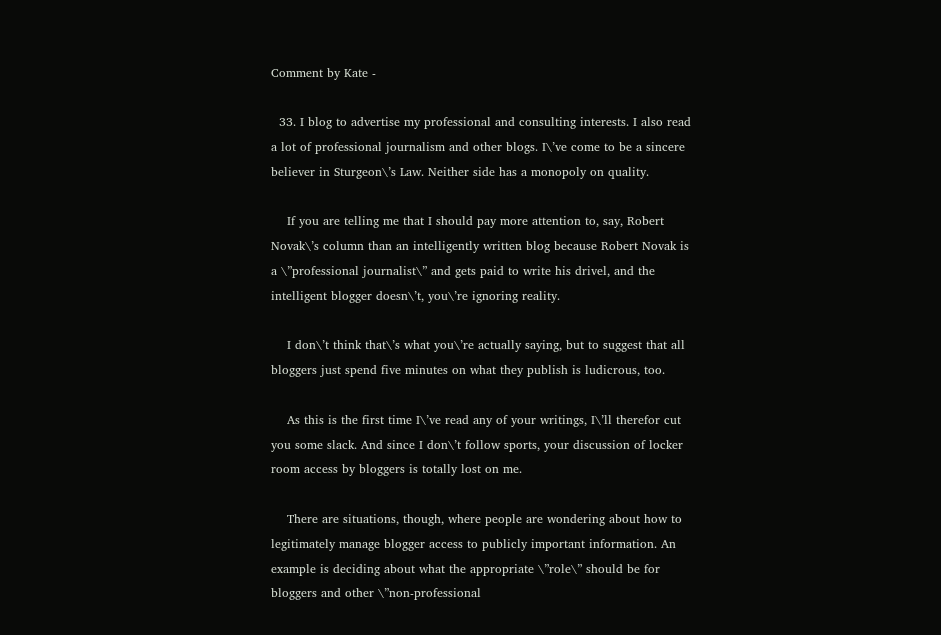Comment by Kate -

  33. I blog to advertise my professional and consulting interests. I also read a lot of professional journalism and other blogs. I\’ve come to be a sincere believer in Sturgeon\’s Law. Neither side has a monopoly on quality.

    If you are telling me that I should pay more attention to, say, Robert Novak\’s column than an intelligently written blog because Robert Novak is a \”professional journalist\” and gets paid to write his drivel, and the intelligent blogger doesn\’t, you\’re ignoring reality.

    I don\’t think that\’s what you\’re actually saying, but to suggest that all bloggers just spend five minutes on what they publish is ludicrous, too.

    As this is the first time I\’ve read any of your writings, I\’ll therefor cut you some slack. And since I don\’t follow sports, your discussion of locker room access by bloggers is totally lost on me.

    There are situations, though, where people are wondering about how to legitimately manage blogger access to publicly important information. An example is deciding about what the appropriate \”role\” should be for bloggers and other \”non-professional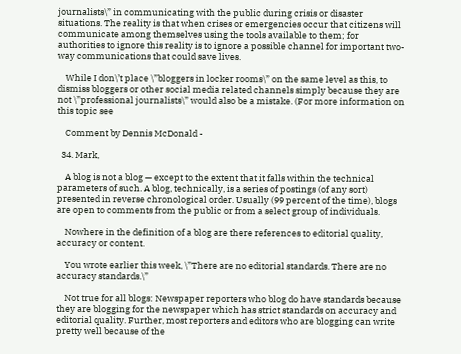journalists\” in communicating with the public during crisis or disaster situations. The reality is that when crises or emergencies occur that citizens will communicate among themselves using the tools available to them; for authorities to ignore this reality is to ignore a possible channel for important two-way communications that could save lives.

    While I don\’t place \”bloggers in locker rooms\” on the same level as this, to dismiss bloggers or other social media related channels simply because they are not \”professional journalists\” would also be a mistake. (For more information on this topic see

    Comment by Dennis McDonald -

  34. Mark,

    A blog is not a blog — except to the extent that it falls within the technical parameters of such. A blog, technically, is a series of postings (of any sort) presented in reverse chronological order. Usually (99 percent of the time), blogs are open to comments from the public or from a select group of individuals.

    Nowhere in the definition of a blog are there references to editorial quality, accuracy or content.

    You wrote earlier this week, \”There are no editorial standards. There are no accuracy standards.\”

    Not true for all blogs: Newspaper reporters who blog do have standards because they are blogging for the newspaper which has strict standards on accuracy and editorial quality. Further, most reporters and editors who are blogging can write pretty well because of the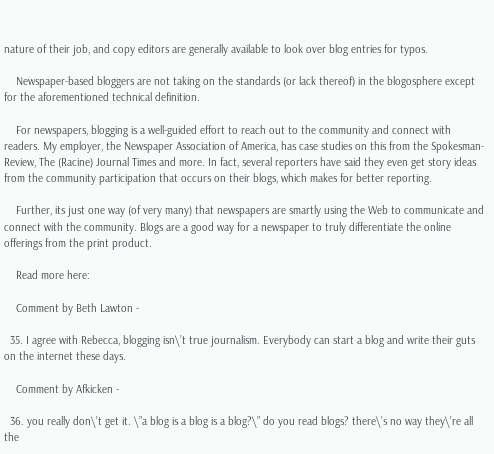nature of their job, and copy editors are generally available to look over blog entries for typos.

    Newspaper-based bloggers are not taking on the standards (or lack thereof) in the blogosphere except for the aforementioned technical definition.

    For newspapers, blogging is a well-guided effort to reach out to the community and connect with readers. My employer, the Newspaper Association of America, has case studies on this from the Spokesman-Review, The (Racine) Journal Times and more. In fact, several reporters have said they even get story ideas from the community participation that occurs on their blogs, which makes for better reporting.

    Further, its just one way (of very many) that newspapers are smartly using the Web to communicate and connect with the community. Blogs are a good way for a newspaper to truly differentiate the online offerings from the print product.

    Read more here:

    Comment by Beth Lawton -

  35. I agree with Rebecca, blogging isn\’t true journalism. Everybody can start a blog and write their guts on the internet these days.

    Comment by Afkicken -

  36. you really don\’t get it. \”a blog is a blog is a blog?\” do you read blogs? there\’s no way they\’re all the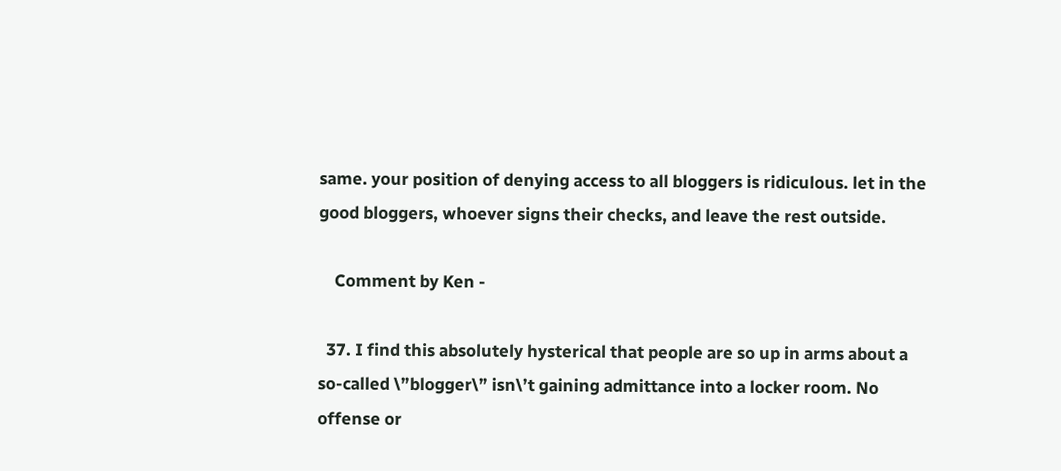same. your position of denying access to all bloggers is ridiculous. let in the good bloggers, whoever signs their checks, and leave the rest outside.

    Comment by Ken -

  37. I find this absolutely hysterical that people are so up in arms about a so-called \”blogger\” isn\’t gaining admittance into a locker room. No offense or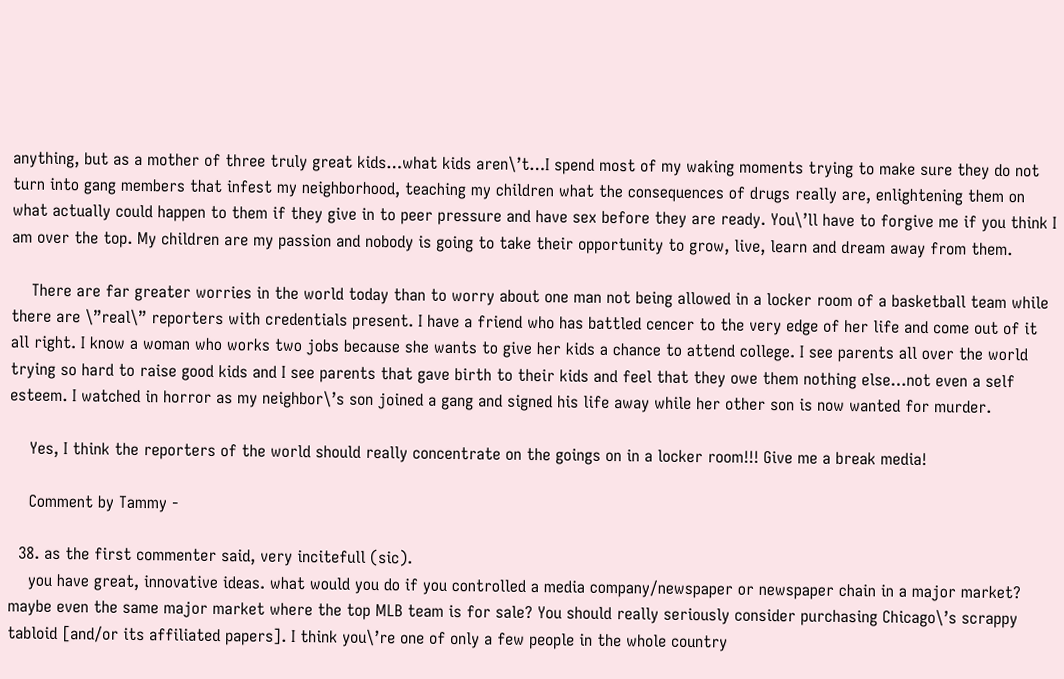anything, but as a mother of three truly great kids…what kids aren\’t…I spend most of my waking moments trying to make sure they do not turn into gang members that infest my neighborhood, teaching my children what the consequences of drugs really are, enlightening them on what actually could happen to them if they give in to peer pressure and have sex before they are ready. You\’ll have to forgive me if you think I am over the top. My children are my passion and nobody is going to take their opportunity to grow, live, learn and dream away from them.

    There are far greater worries in the world today than to worry about one man not being allowed in a locker room of a basketball team while there are \”real\” reporters with credentials present. I have a friend who has battled cencer to the very edge of her life and come out of it all right. I know a woman who works two jobs because she wants to give her kids a chance to attend college. I see parents all over the world trying so hard to raise good kids and I see parents that gave birth to their kids and feel that they owe them nothing else…not even a self esteem. I watched in horror as my neighbor\’s son joined a gang and signed his life away while her other son is now wanted for murder.

    Yes, I think the reporters of the world should really concentrate on the goings on in a locker room!!! Give me a break media!

    Comment by Tammy -

  38. as the first commenter said, very incitefull (sic).
    you have great, innovative ideas. what would you do if you controlled a media company/newspaper or newspaper chain in a major market? maybe even the same major market where the top MLB team is for sale? You should really seriously consider purchasing Chicago\’s scrappy tabloid [and/or its affiliated papers]. I think you\’re one of only a few people in the whole country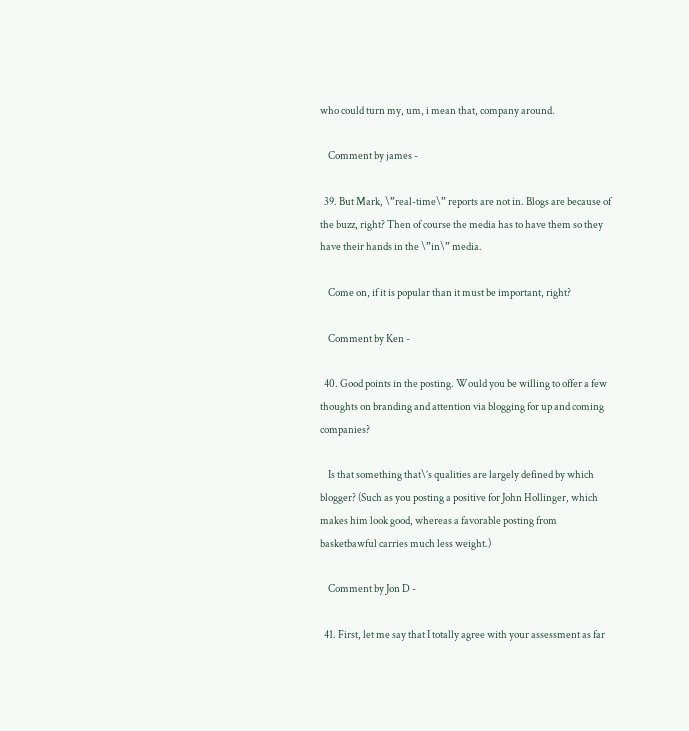who could turn my, um, i mean that, company around.

    Comment by james -

  39. But Mark, \”real-time\” reports are not in. Blogs are because of the buzz, right? Then of course the media has to have them so they have their hands in the \”in\” media.

    Come on, if it is popular than it must be important, right?

    Comment by Ken -

  40. Good points in the posting. Would you be willing to offer a few thoughts on branding and attention via blogging for up and coming companies?

    Is that something that\’s qualities are largely defined by which blogger? (Such as you posting a positive for John Hollinger, which makes him look good, whereas a favorable posting from basketbawful carries much less weight.)

    Comment by Jon D -

  41. First, let me say that I totally agree with your assessment as far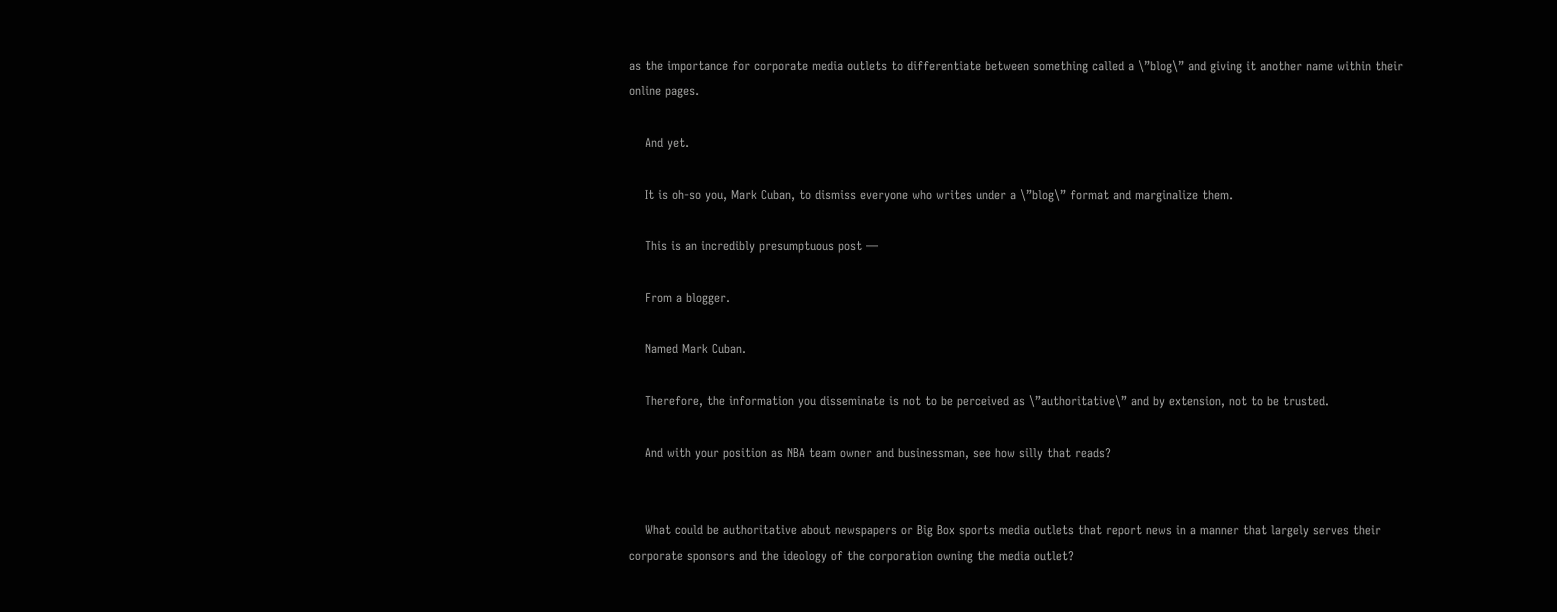as the importance for corporate media outlets to differentiate between something called a \”blog\” and giving it another name within their online pages.

    And yet.

    It is oh-so you, Mark Cuban, to dismiss everyone who writes under a \”blog\” format and marginalize them.

    This is an incredibly presumptuous post —

    From a blogger.

    Named Mark Cuban.

    Therefore, the information you disseminate is not to be perceived as \”authoritative\” and by extension, not to be trusted.

    And with your position as NBA team owner and businessman, see how silly that reads?


    What could be authoritative about newspapers or Big Box sports media outlets that report news in a manner that largely serves their corporate sponsors and the ideology of the corporation owning the media outlet?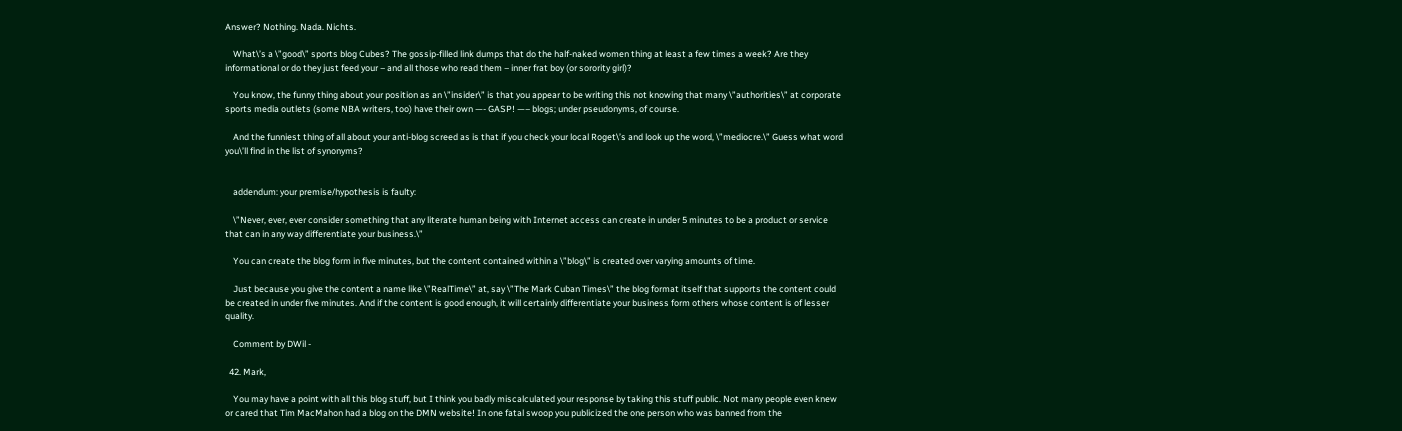Answer? Nothing. Nada. Nichts.

    What\’s a \”good\” sports blog Cubes? The gossip-filled link dumps that do the half-naked women thing at least a few times a week? Are they informational or do they just feed your – and all those who read them – inner frat boy (or sorority girl)?

    You know, the funny thing about your position as an \”insider\” is that you appear to be writing this not knowing that many \”authorities\” at corporate sports media outlets (some NBA writers, too) have their own —- GASP! —– blogs; under pseudonyms, of course.

    And the funniest thing of all about your anti-blog screed as is that if you check your local Roget\’s and look up the word, \”mediocre.\” Guess what word you\’ll find in the list of synonyms?


    addendum: your premise/hypothesis is faulty:

    \”Never, ever, ever consider something that any literate human being with Internet access can create in under 5 minutes to be a product or service that can in any way differentiate your business.\”

    You can create the blog form in five minutes, but the content contained within a \”blog\” is created over varying amounts of time.

    Just because you give the content a name like \”RealTime\” at, say \”The Mark Cuban Times\” the blog format itself that supports the content could be created in under five minutes. And if the content is good enough, it will certainly differentiate your business form others whose content is of lesser quality.

    Comment by DWil -

  42. Mark,

    You may have a point with all this blog stuff, but I think you badly miscalculated your response by taking this stuff public. Not many people even knew or cared that Tim MacMahon had a blog on the DMN website! In one fatal swoop you publicized the one person who was banned from the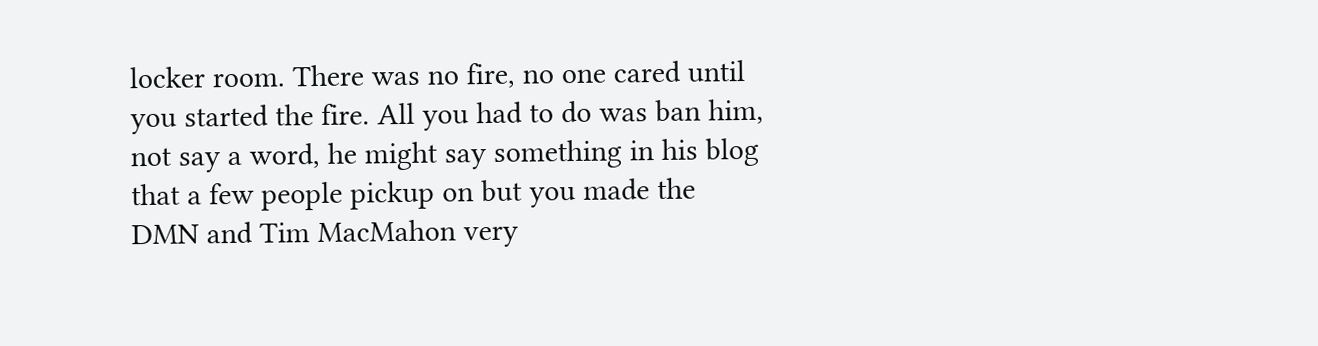locker room. There was no fire, no one cared until you started the fire. All you had to do was ban him, not say a word, he might say something in his blog that a few people pickup on but you made the DMN and Tim MacMahon very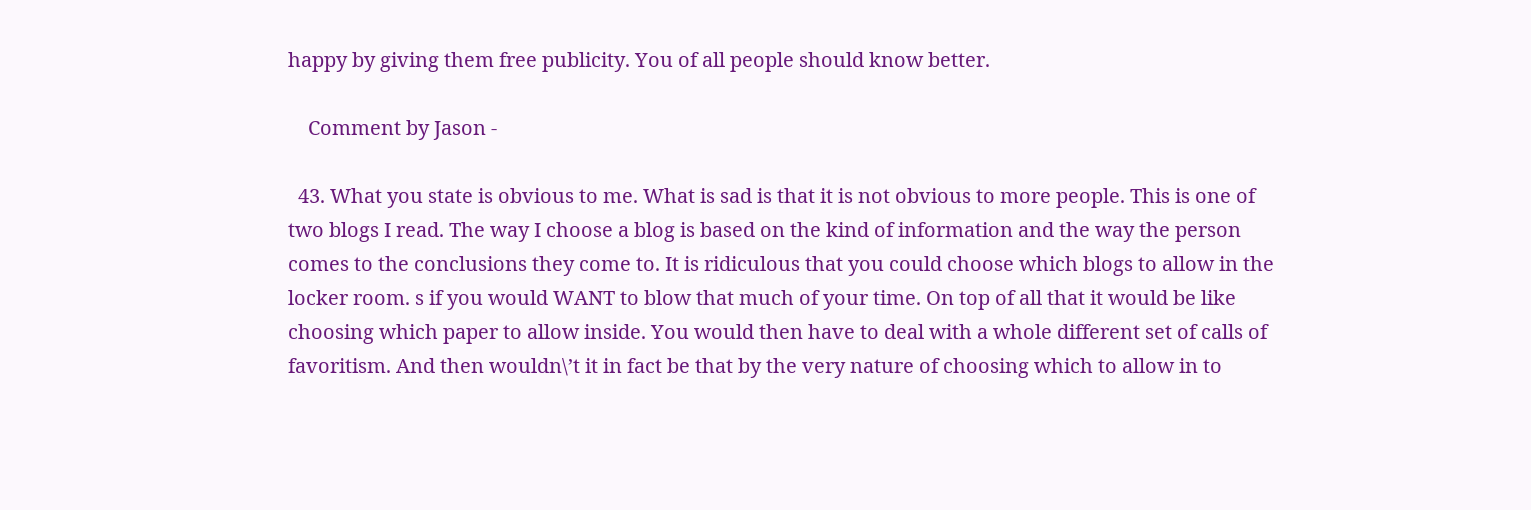happy by giving them free publicity. You of all people should know better.

    Comment by Jason -

  43. What you state is obvious to me. What is sad is that it is not obvious to more people. This is one of two blogs I read. The way I choose a blog is based on the kind of information and the way the person comes to the conclusions they come to. It is ridiculous that you could choose which blogs to allow in the locker room. s if you would WANT to blow that much of your time. On top of all that it would be like choosing which paper to allow inside. You would then have to deal with a whole different set of calls of favoritism. And then wouldn\’t it in fact be that by the very nature of choosing which to allow in to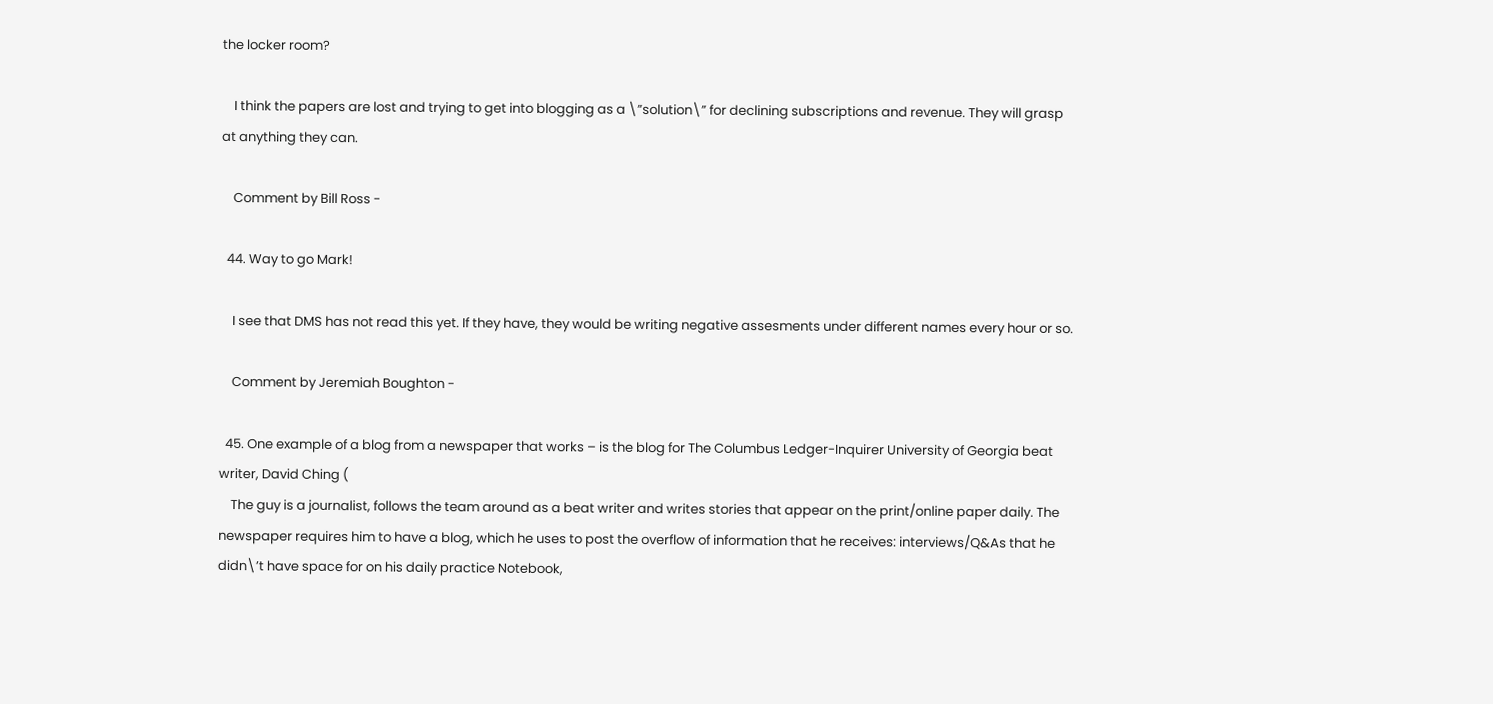the locker room?

    I think the papers are lost and trying to get into blogging as a \”solution\” for declining subscriptions and revenue. They will grasp at anything they can.

    Comment by Bill Ross -

  44. Way to go Mark!

    I see that DMS has not read this yet. If they have, they would be writing negative assesments under different names every hour or so.

    Comment by Jeremiah Boughton -

  45. One example of a blog from a newspaper that works – is the blog for The Columbus Ledger-Inquirer University of Georgia beat writer, David Ching (
    The guy is a journalist, follows the team around as a beat writer and writes stories that appear on the print/online paper daily. The newspaper requires him to have a blog, which he uses to post the overflow of information that he receives: interviews/Q&As that he didn\’t have space for on his daily practice Notebook,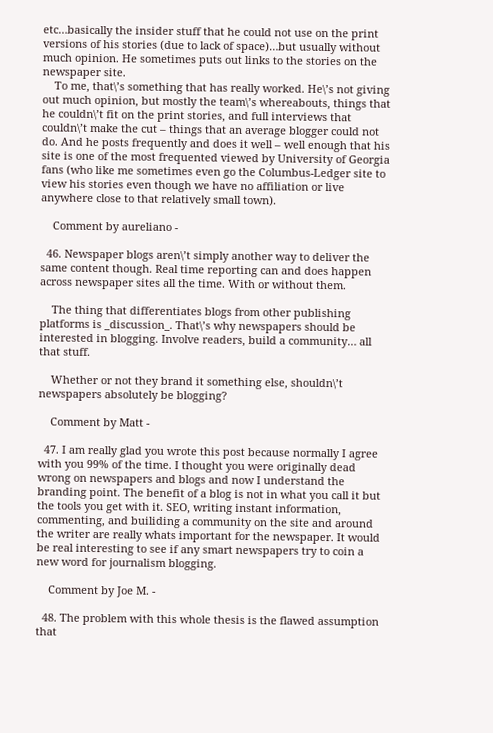etc…basically the insider stuff that he could not use on the print versions of his stories (due to lack of space)…but usually without much opinion. He sometimes puts out links to the stories on the newspaper site.
    To me, that\’s something that has really worked. He\’s not giving out much opinion, but mostly the team\’s whereabouts, things that he couldn\’t fit on the print stories, and full interviews that couldn\’t make the cut – things that an average blogger could not do. And he posts frequently and does it well – well enough that his site is one of the most frequented viewed by University of Georgia fans (who like me sometimes even go the Columbus-Ledger site to view his stories even though we have no affiliation or live anywhere close to that relatively small town).

    Comment by aureliano -

  46. Newspaper blogs aren\’t simply another way to deliver the same content though. Real time reporting can and does happen across newspaper sites all the time. With or without them.

    The thing that differentiates blogs from other publishing platforms is _discussion_. That\’s why newspapers should be interested in blogging. Involve readers, build a community… all that stuff.

    Whether or not they brand it something else, shouldn\’t newspapers absolutely be blogging?

    Comment by Matt -

  47. I am really glad you wrote this post because normally I agree with you 99% of the time. I thought you were originally dead wrong on newspapers and blogs and now I understand the branding point. The benefit of a blog is not in what you call it but the tools you get with it. SEO, writing instant information, commenting, and builiding a community on the site and around the writer are really whats important for the newspaper. It would be real interesting to see if any smart newspapers try to coin a new word for journalism blogging.

    Comment by Joe M. -

  48. The problem with this whole thesis is the flawed assumption that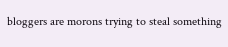bloggers are morons trying to steal something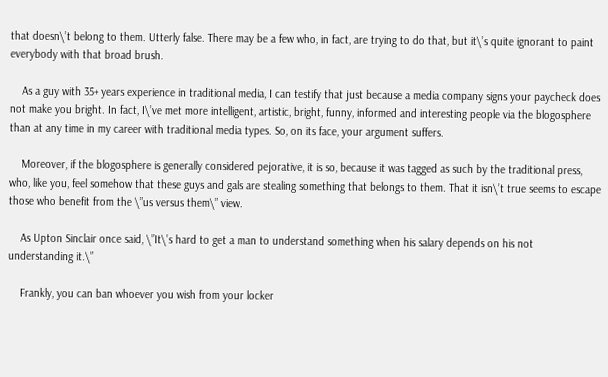that doesn\’t belong to them. Utterly false. There may be a few who, in fact, are trying to do that, but it\’s quite ignorant to paint everybody with that broad brush.

    As a guy with 35+ years experience in traditional media, I can testify that just because a media company signs your paycheck does not make you bright. In fact, I\’ve met more intelligent, artistic, bright, funny, informed and interesting people via the blogosphere than at any time in my career with traditional media types. So, on its face, your argument suffers.

    Moreover, if the blogosphere is generally considered pejorative, it is so, because it was tagged as such by the traditional press, who, like you, feel somehow that these guys and gals are stealing something that belongs to them. That it isn\’t true seems to escape those who benefit from the \”us versus them\” view.

    As Upton Sinclair once said, \”It\’s hard to get a man to understand something when his salary depends on his not understanding it.\”

    Frankly, you can ban whoever you wish from your locker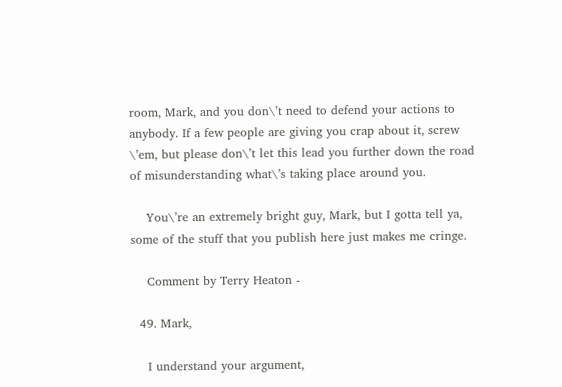room, Mark, and you don\’t need to defend your actions to anybody. If a few people are giving you crap about it, screw \’em, but please don\’t let this lead you further down the road of misunderstanding what\’s taking place around you.

    You\’re an extremely bright guy, Mark, but I gotta tell ya, some of the stuff that you publish here just makes me cringe.

    Comment by Terry Heaton -

  49. Mark,

    I understand your argument,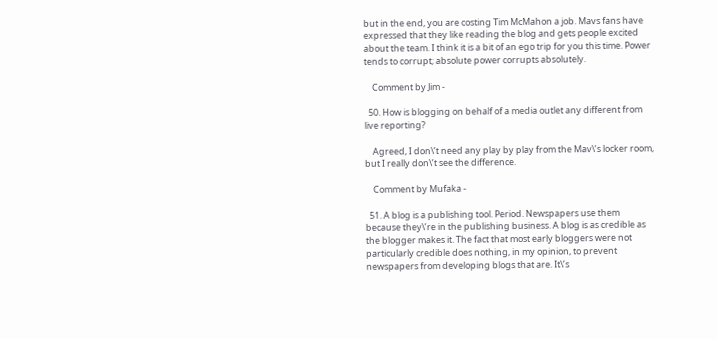but in the end, you are costing Tim McMahon a job. Mavs fans have expressed that they like reading the blog and gets people excited about the team. I think it is a bit of an ego trip for you this time. Power tends to corrupt; absolute power corrupts absolutely.

    Comment by Jim -

  50. How is blogging on behalf of a media outlet any different from live reporting?

    Agreed, I don\’t need any play by play from the Mav\’s locker room, but I really don\’t see the difference.

    Comment by Mufaka -

  51. A blog is a publishing tool. Period. Newspapers use them because they\’re in the publishing business. A blog is as credible as the blogger makes it. The fact that most early bloggers were not particularly credible does nothing, in my opinion, to prevent newspapers from developing blogs that are. It\’s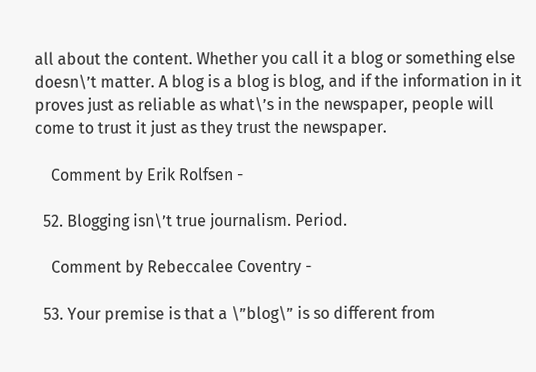all about the content. Whether you call it a blog or something else doesn\’t matter. A blog is a blog is blog, and if the information in it proves just as reliable as what\’s in the newspaper, people will come to trust it just as they trust the newspaper.

    Comment by Erik Rolfsen -

  52. Blogging isn\’t true journalism. Period.

    Comment by Rebeccalee Coventry -

  53. Your premise is that a \”blog\” is so different from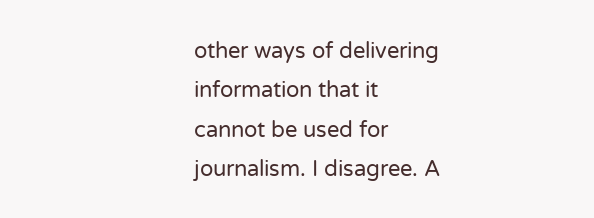other ways of delivering information that it cannot be used for journalism. I disagree. A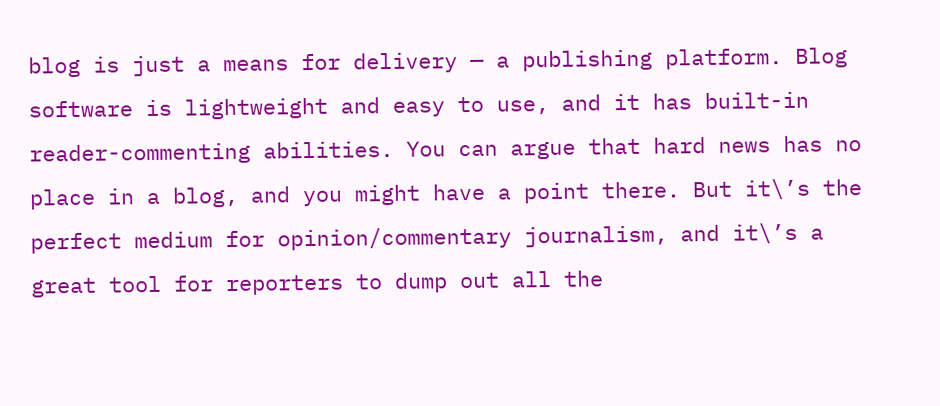blog is just a means for delivery — a publishing platform. Blog software is lightweight and easy to use, and it has built-in reader-commenting abilities. You can argue that hard news has no place in a blog, and you might have a point there. But it\’s the perfect medium for opinion/commentary journalism, and it\’s a great tool for reporters to dump out all the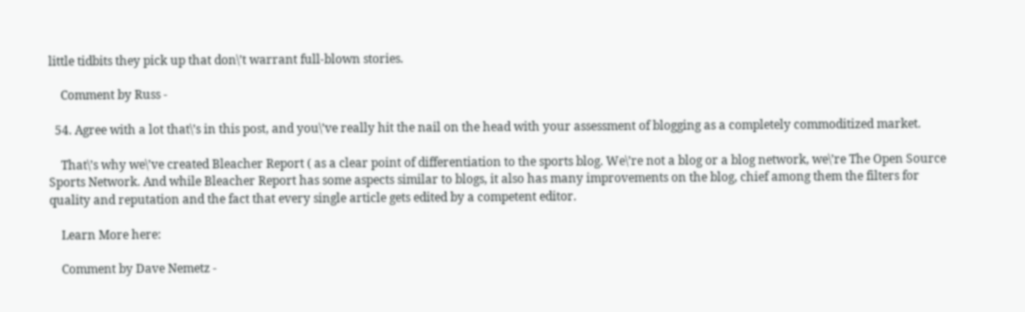little tidbits they pick up that don\’t warrant full-blown stories.

    Comment by Russ -

  54. Agree with a lot that\’s in this post, and you\’ve really hit the nail on the head with your assessment of blogging as a completely commoditized market.

    That\’s why we\’ve created Bleacher Report ( as a clear point of differentiation to the sports blog. We\’re not a blog or a blog network, we\’re The Open Source Sports Network. And while Bleacher Report has some aspects similar to blogs, it also has many improvements on the blog, chief among them the filters for quality and reputation and the fact that every single article gets edited by a competent editor.

    Learn More here:

    Comment by Dave Nemetz -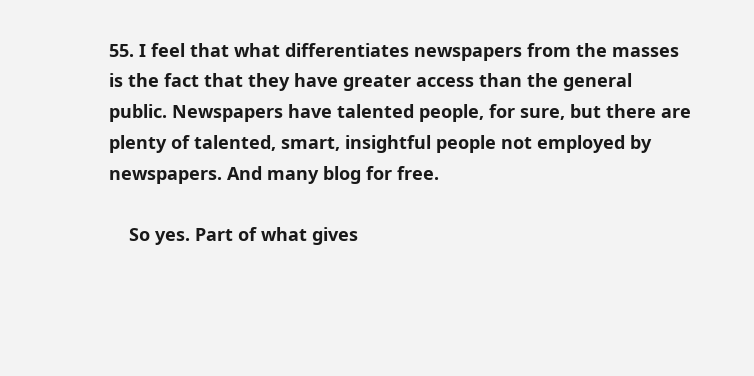55. I feel that what differentiates newspapers from the masses is the fact that they have greater access than the general public. Newspapers have talented people, for sure, but there are plenty of talented, smart, insightful people not employed by newspapers. And many blog for free.

    So yes. Part of what gives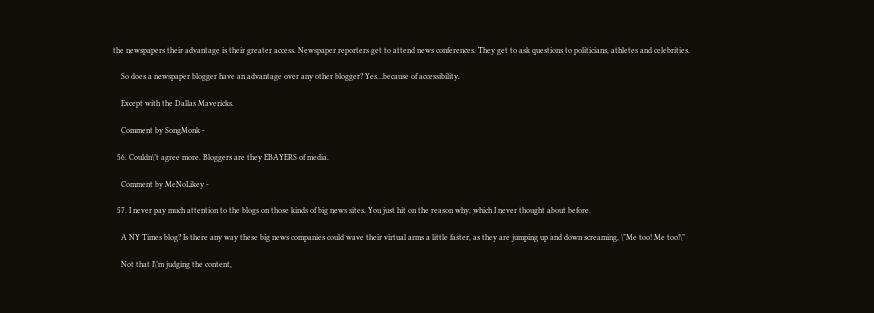the newspapers their advantage is their greater access. Newspaper reporters get to attend news conferences. They get to ask questions to politicians, athletes and celebrities.

    So does a newspaper blogger have an advantage over any other blogger? Yes…because of accessibility.

    Except with the Dallas Mavericks.

    Comment by SongMonk -

  56. Couldn\’t agree more. Bloggers are they EBAYERS of media.

    Comment by MeNoLikey -

  57. I never pay much attention to the blogs on those kinds of big news sites. You just hit on the reason why, which I never thought about before.

    A NY Times blog? Is there any way these big news companies could wave their virtual arms a little faster, as they are jumping up and down screaming, \”Me too! Me too!\”

    Not that I\’m judging the content,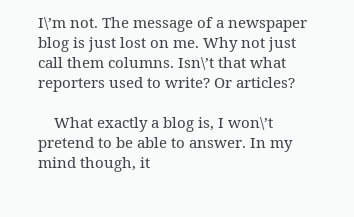I\’m not. The message of a newspaper blog is just lost on me. Why not just call them columns. Isn\’t that what reporters used to write? Or articles?

    What exactly a blog is, I won\’t pretend to be able to answer. In my mind though, it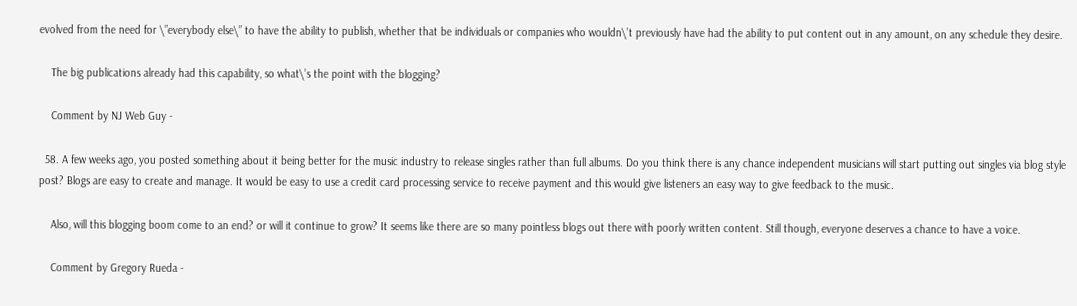evolved from the need for \”everybody else\” to have the ability to publish, whether that be individuals or companies who wouldn\’t previously have had the ability to put content out in any amount, on any schedule they desire.

    The big publications already had this capability, so what\’s the point with the blogging?

    Comment by NJ Web Guy -

  58. A few weeks ago, you posted something about it being better for the music industry to release singles rather than full albums. Do you think there is any chance independent musicians will start putting out singles via blog style post? Blogs are easy to create and manage. It would be easy to use a credit card processing service to receive payment and this would give listeners an easy way to give feedback to the music.

    Also, will this blogging boom come to an end? or will it continue to grow? It seems like there are so many pointless blogs out there with poorly written content. Still though, everyone deserves a chance to have a voice.

    Comment by Gregory Rueda -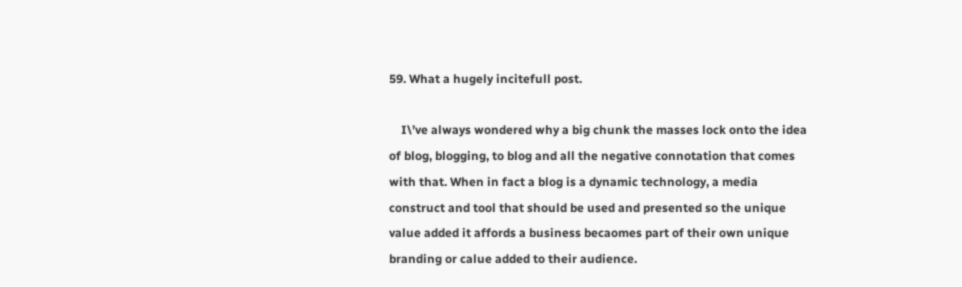59. What a hugely incitefull post.

    I\’ve always wondered why a big chunk the masses lock onto the idea of blog, blogging, to blog and all the negative connotation that comes with that. When in fact a blog is a dynamic technology, a media construct and tool that should be used and presented so the unique value added it affords a business becaomes part of their own unique branding or calue added to their audience.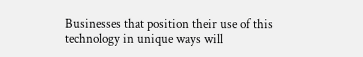Businesses that position their use of this technology in unique ways will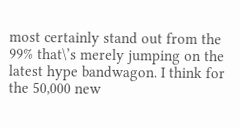most certainly stand out from the 99% that\’s merely jumping on the latest hype bandwagon. I think for the 50,000 new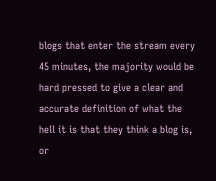blogs that enter the stream every 45 minutes, the majority would be hard pressed to give a clear and accurate definition of what the hell it is that they think a blog is, or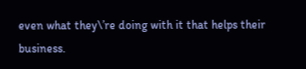even what they\’re doing with it that helps their business.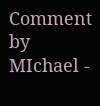Comment by MIchael -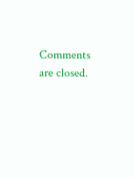Comments are closed.